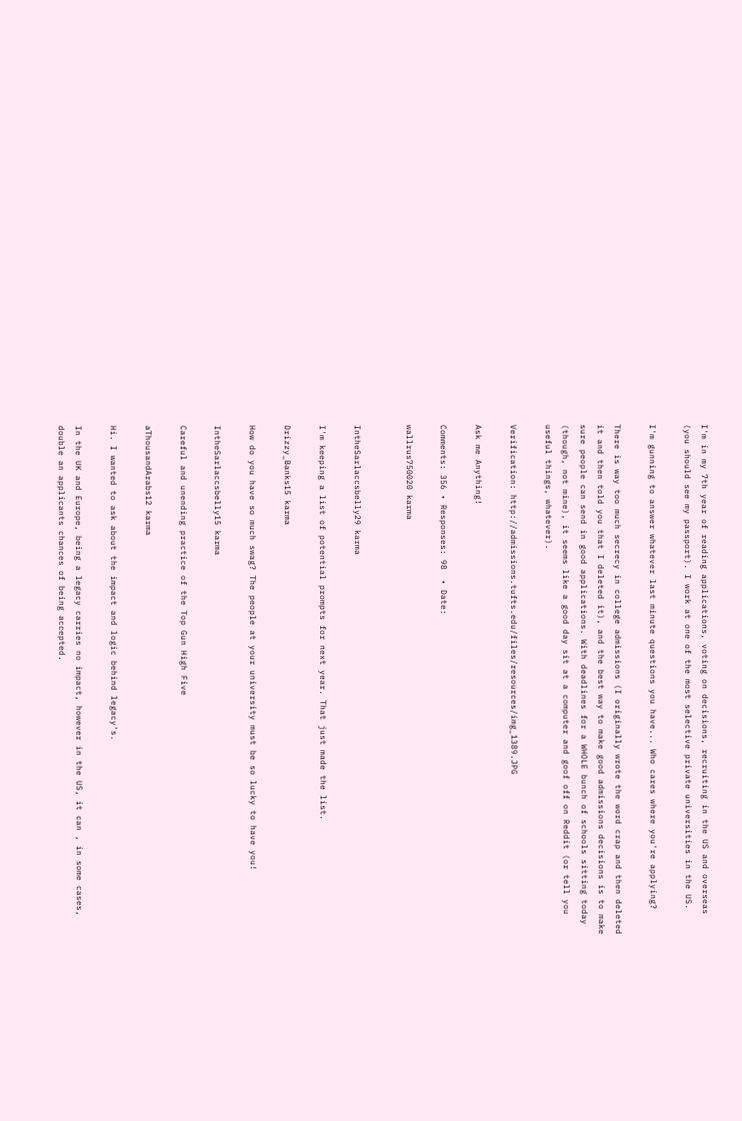I'm in my 7th year of reading applications, voting on decisions, recruiting in the US and overseas (you should see my passport). I work at one of the most selective private universities in the US.

I'm gunning to answer whatever last minute questions you have... Who cares where you're applying?

There is way too much secrecy in college admissions (I originally wrote the word crap and then deleted it and then told you that I deleted it), and the best way to make good admissions decisions is to make sure people can send in good applications. With deadlines for a WHOLE bunch of schools sitting today (though, not mine), it seems like a good day sit at a computer and goof off on Reddit (or tell you useful things, whatever).

Verification: http://admissions.tufts.edu/files/resources/img_1389.JPG

Ask me Anything!

Comments: 356 • Responses: 98  • Date:

wallrus750020 karma


IntheSarlaccsbelly29 karma

I'm keeping a list of potential prompts for next year. That just made the list.

Drizzy_Banks15 karma

How do you have so much swag? The people at your university must be so lucky to have you!

IntheSarlaccsbelly15 karma

Careful and unending practice of the Top Gun High Five

aThousandArabs12 karma

Hi. I wanted to ask about the impact and logic behind legacy's.

In the UK and Europe, being a legacy carries no impact, however in the US, it can , in some cases, double an applicants chances of being accepted.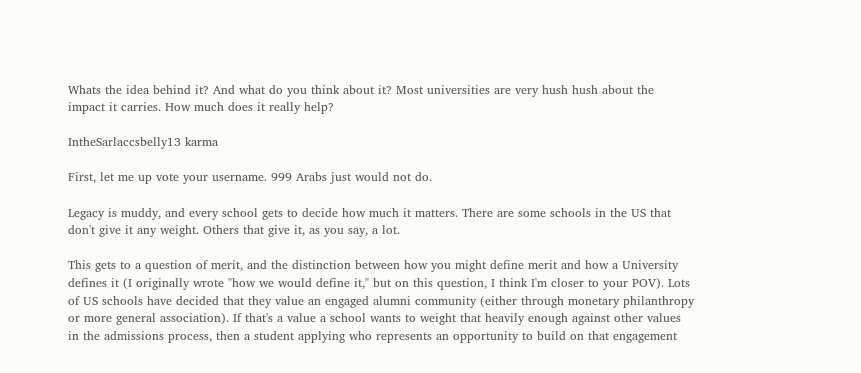Whats the idea behind it? And what do you think about it? Most universities are very hush hush about the impact it carries. How much does it really help?

IntheSarlaccsbelly13 karma

First, let me up vote your username. 999 Arabs just would not do.

Legacy is muddy, and every school gets to decide how much it matters. There are some schools in the US that don't give it any weight. Others that give it, as you say, a lot.

This gets to a question of merit, and the distinction between how you might define merit and how a University defines it (I originally wrote "how we would define it," but on this question, I think I'm closer to your POV). Lots of US schools have decided that they value an engaged alumni community (either through monetary philanthropy or more general association). If that's a value a school wants to weight that heavily enough against other values in the admissions process, then a student applying who represents an opportunity to build on that engagement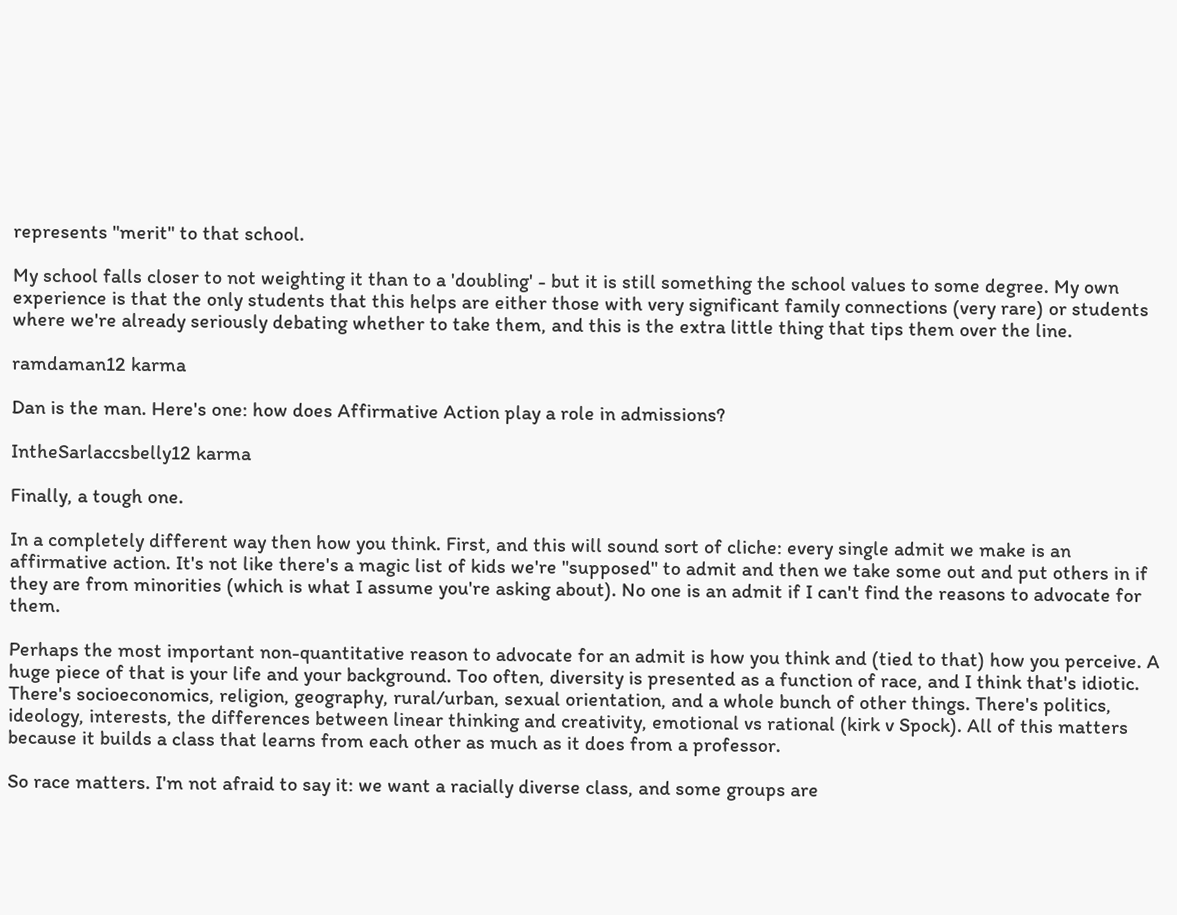represents "merit" to that school.

My school falls closer to not weighting it than to a 'doubling' - but it is still something the school values to some degree. My own experience is that the only students that this helps are either those with very significant family connections (very rare) or students where we're already seriously debating whether to take them, and this is the extra little thing that tips them over the line.

ramdaman12 karma

Dan is the man. Here's one: how does Affirmative Action play a role in admissions?

IntheSarlaccsbelly12 karma

Finally, a tough one.

In a completely different way then how you think. First, and this will sound sort of cliche: every single admit we make is an affirmative action. It's not like there's a magic list of kids we're "supposed" to admit and then we take some out and put others in if they are from minorities (which is what I assume you're asking about). No one is an admit if I can't find the reasons to advocate for them.

Perhaps the most important non-quantitative reason to advocate for an admit is how you think and (tied to that) how you perceive. A huge piece of that is your life and your background. Too often, diversity is presented as a function of race, and I think that's idiotic. There's socioeconomics, religion, geography, rural/urban, sexual orientation, and a whole bunch of other things. There's politics, ideology, interests, the differences between linear thinking and creativity, emotional vs rational (kirk v Spock). All of this matters because it builds a class that learns from each other as much as it does from a professor.

So race matters. I'm not afraid to say it: we want a racially diverse class, and some groups are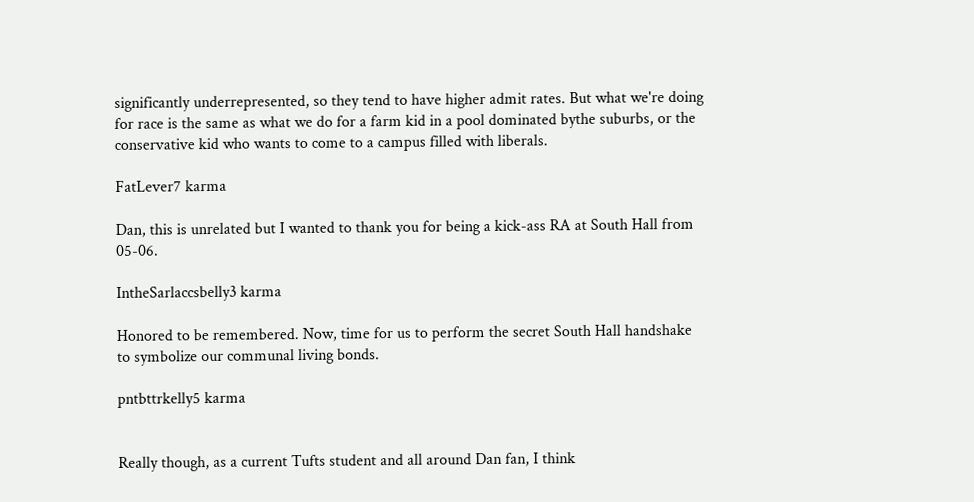significantly underrepresented, so they tend to have higher admit rates. But what we're doing for race is the same as what we do for a farm kid in a pool dominated bythe suburbs, or the conservative kid who wants to come to a campus filled with liberals.

FatLever7 karma

Dan, this is unrelated but I wanted to thank you for being a kick-ass RA at South Hall from 05-06.

IntheSarlaccsbelly3 karma

Honored to be remembered. Now, time for us to perform the secret South Hall handshake to symbolize our communal living bonds.

pntbttrkelly5 karma


Really though, as a current Tufts student and all around Dan fan, I think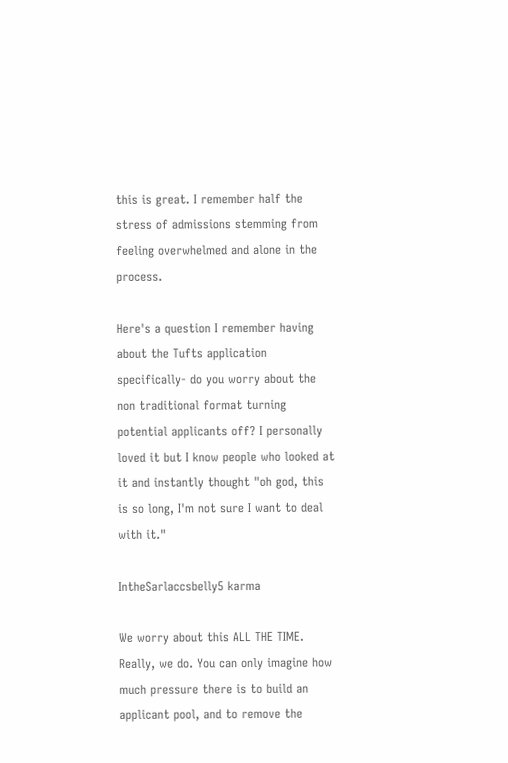this is great. I remember half the stress of admissions stemming from feeling overwhelmed and alone in the process.

Here's a question I remember having about the Tufts application specifically- do you worry about the non traditional format turning potential applicants off? I personally loved it but I know people who looked at it and instantly thought "oh god, this is so long, I'm not sure I want to deal with it."

IntheSarlaccsbelly5 karma

We worry about this ALL THE TIME. Really, we do. You can only imagine how much pressure there is to build an applicant pool, and to remove the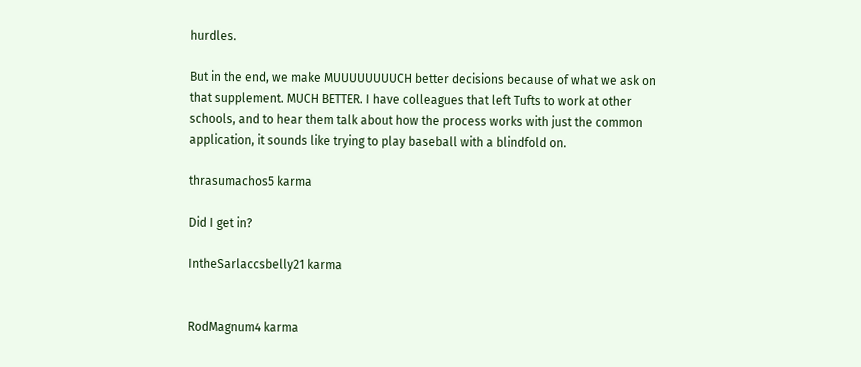hurdles.

But in the end, we make MUUUUUUUUCH better decisions because of what we ask on that supplement. MUCH BETTER. I have colleagues that left Tufts to work at other schools, and to hear them talk about how the process works with just the common application, it sounds like trying to play baseball with a blindfold on.

thrasumachos5 karma

Did I get in?

IntheSarlaccsbelly21 karma


RodMagnum4 karma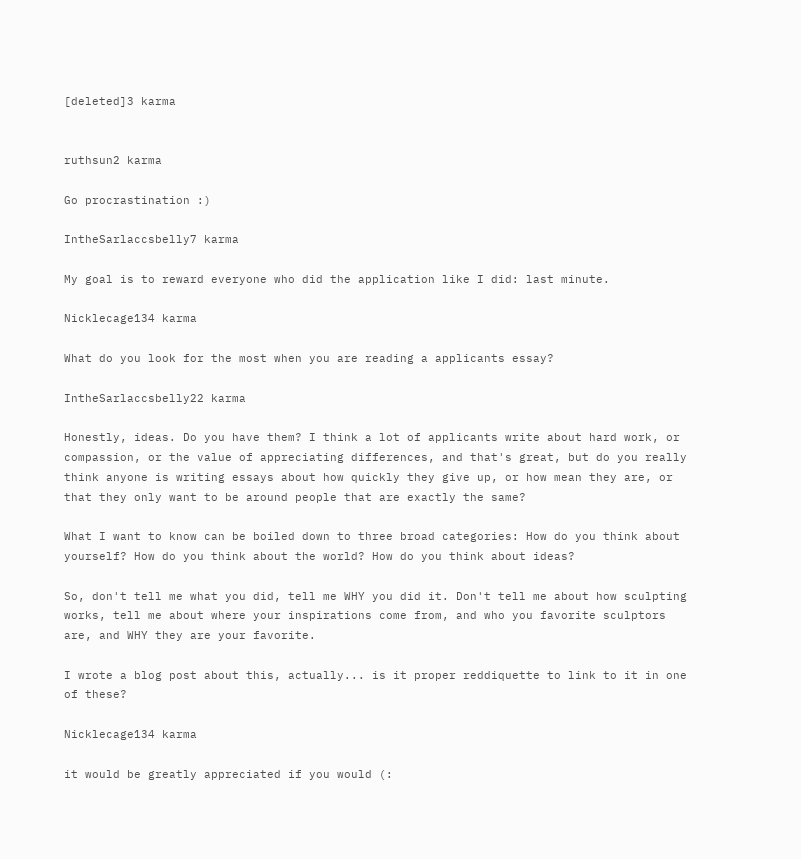[deleted]3 karma


ruthsun2 karma

Go procrastination :)

IntheSarlaccsbelly7 karma

My goal is to reward everyone who did the application like I did: last minute.

Nicklecage134 karma

What do you look for the most when you are reading a applicants essay?

IntheSarlaccsbelly22 karma

Honestly, ideas. Do you have them? I think a lot of applicants write about hard work, or compassion, or the value of appreciating differences, and that's great, but do you really think anyone is writing essays about how quickly they give up, or how mean they are, or that they only want to be around people that are exactly the same?

What I want to know can be boiled down to three broad categories: How do you think about yourself? How do you think about the world? How do you think about ideas?

So, don't tell me what you did, tell me WHY you did it. Don't tell me about how sculpting works, tell me about where your inspirations come from, and who you favorite sculptors are, and WHY they are your favorite.

I wrote a blog post about this, actually... is it proper reddiquette to link to it in one of these?

Nicklecage134 karma

it would be greatly appreciated if you would (: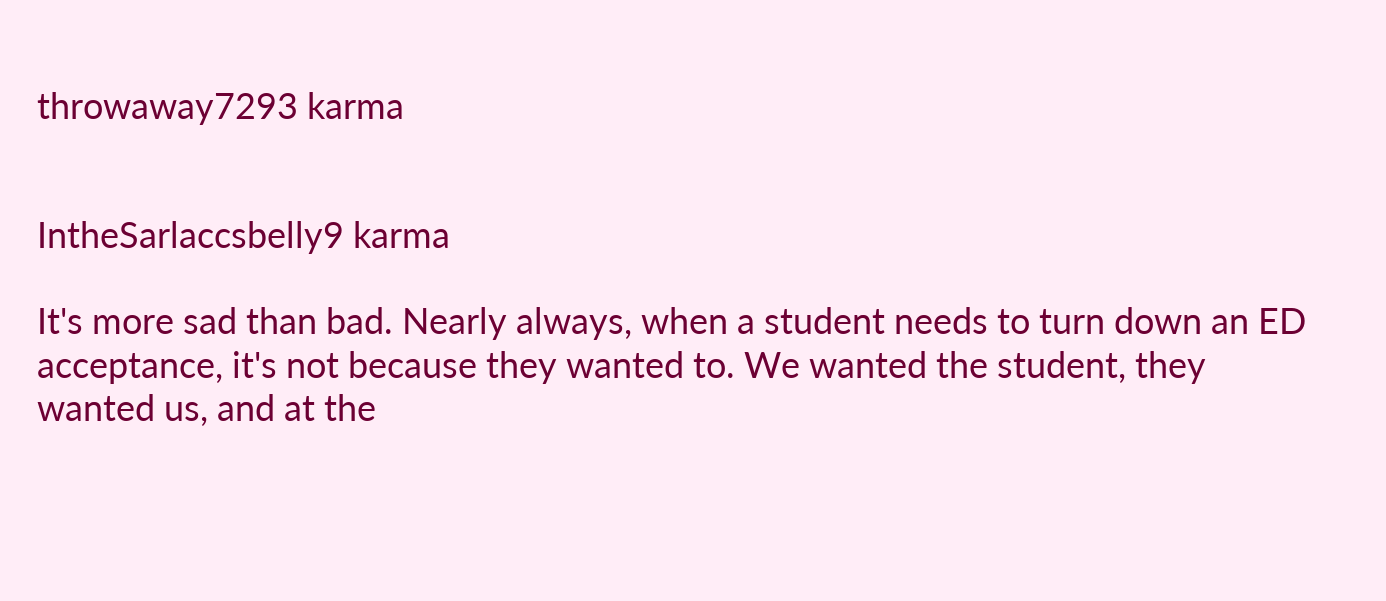throwaway7293 karma


IntheSarlaccsbelly9 karma

It's more sad than bad. Nearly always, when a student needs to turn down an ED acceptance, it's not because they wanted to. We wanted the student, they wanted us, and at the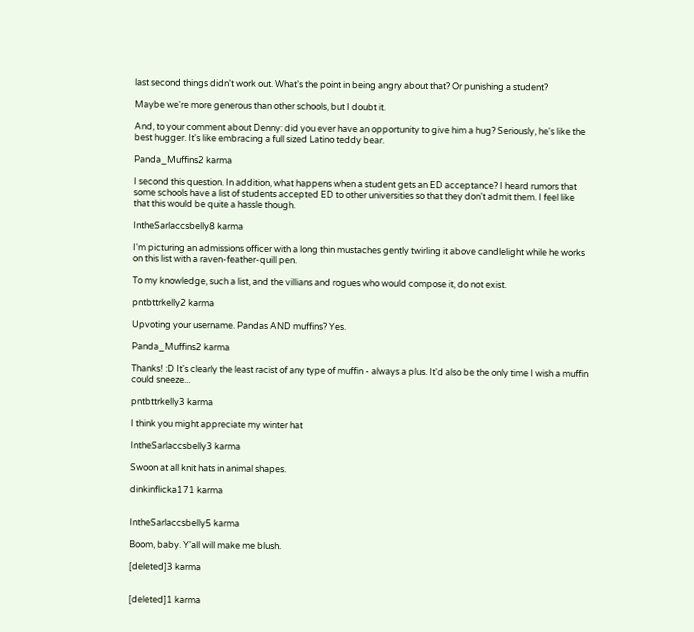last second things didn't work out. What's the point in being angry about that? Or punishing a student?

Maybe we're more generous than other schools, but I doubt it.

And, to your comment about Denny: did you ever have an opportunity to give him a hug? Seriously, he's like the best hugger. It's like embracing a full sized Latino teddy bear.

Panda_Muffins2 karma

I second this question. In addition, what happens when a student gets an ED acceptance? I heard rumors that some schools have a list of students accepted ED to other universities so that they don't admit them. I feel like that this would be quite a hassle though.

IntheSarlaccsbelly8 karma

I'm picturing an admissions officer with a long thin mustaches gently twirling it above candlelight while he works on this list with a raven-feather-quill pen.

To my knowledge, such a list, and the villians and rogues who would compose it, do not exist.

pntbttrkelly2 karma

Upvoting your username. Pandas AND muffins? Yes.

Panda_Muffins2 karma

Thanks! :D It's clearly the least racist of any type of muffin - always a plus. It'd also be the only time I wish a muffin could sneeze...

pntbttrkelly3 karma

I think you might appreciate my winter hat

IntheSarlaccsbelly3 karma

Swoon at all knit hats in animal shapes.

dinkinflicka171 karma


IntheSarlaccsbelly5 karma

Boom, baby. Y'all will make me blush.

[deleted]3 karma


[deleted]1 karma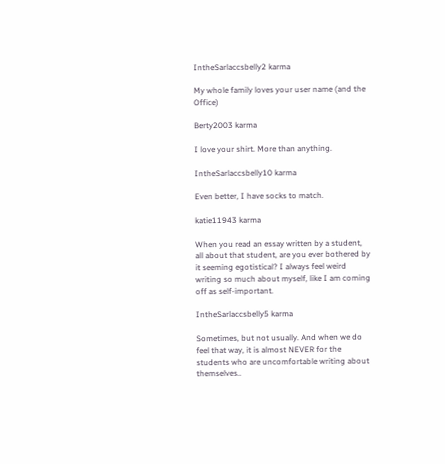IntheSarlaccsbelly2 karma

My whole family loves your user name (and the Office)

Berty2003 karma

I love your shirt. More than anything.

IntheSarlaccsbelly10 karma

Even better, I have socks to match.

katie11943 karma

When you read an essay written by a student, all about that student, are you ever bothered by it seeming egotistical? I always feel weird writing so much about myself, like I am coming off as self-important.

IntheSarlaccsbelly5 karma

Sometimes, but not usually. And when we do feel that way, it is almost NEVER for the students who are uncomfortable writing about themselves..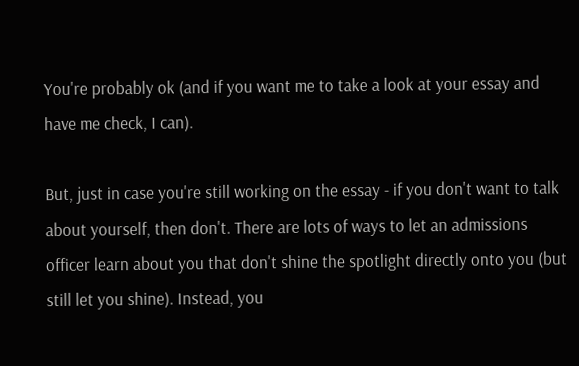You're probably ok (and if you want me to take a look at your essay and have me check, I can).

But, just in case you're still working on the essay - if you don't want to talk about yourself, then don't. There are lots of ways to let an admissions officer learn about you that don't shine the spotlight directly onto you (but still let you shine). Instead, you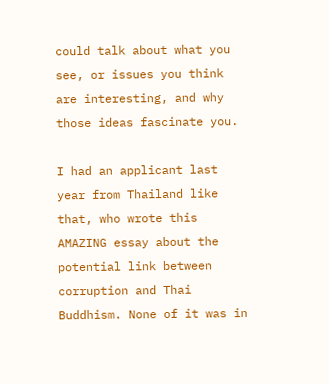could talk about what you see, or issues you think are interesting, and why those ideas fascinate you.

I had an applicant last year from Thailand like that, who wrote this AMAZING essay about the potential link between corruption and Thai Buddhism. None of it was in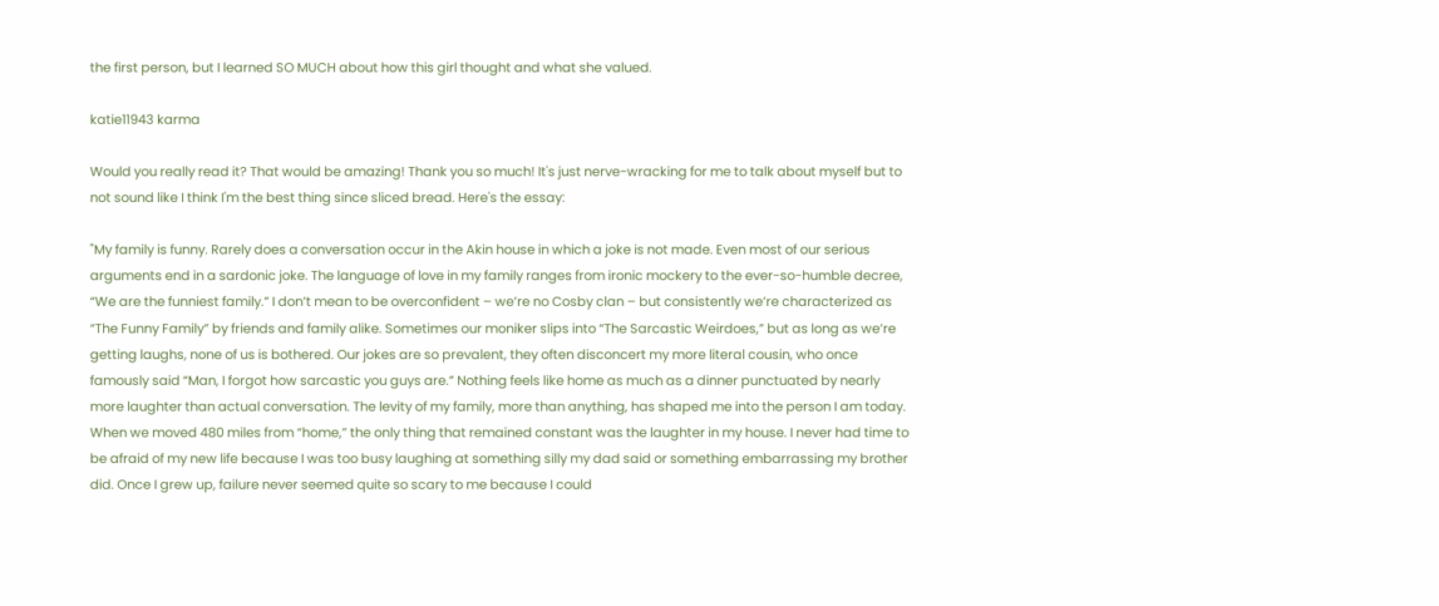the first person, but I learned SO MUCH about how this girl thought and what she valued.

katie11943 karma

Would you really read it? That would be amazing! Thank you so much! It's just nerve-wracking for me to talk about myself but to not sound like I think I'm the best thing since sliced bread. Here's the essay:

"My family is funny. Rarely does a conversation occur in the Akin house in which a joke is not made. Even most of our serious arguments end in a sardonic joke. The language of love in my family ranges from ironic mockery to the ever-so-humble decree, “We are the funniest family.” I don’t mean to be overconfident – we’re no Cosby clan – but consistently we’re characterized as “The Funny Family” by friends and family alike. Sometimes our moniker slips into “The Sarcastic Weirdoes,” but as long as we’re getting laughs, none of us is bothered. Our jokes are so prevalent, they often disconcert my more literal cousin, who once famously said “Man, I forgot how sarcastic you guys are.” Nothing feels like home as much as a dinner punctuated by nearly more laughter than actual conversation. The levity of my family, more than anything, has shaped me into the person I am today. When we moved 480 miles from “home,” the only thing that remained constant was the laughter in my house. I never had time to be afraid of my new life because I was too busy laughing at something silly my dad said or something embarrassing my brother did. Once I grew up, failure never seemed quite so scary to me because I could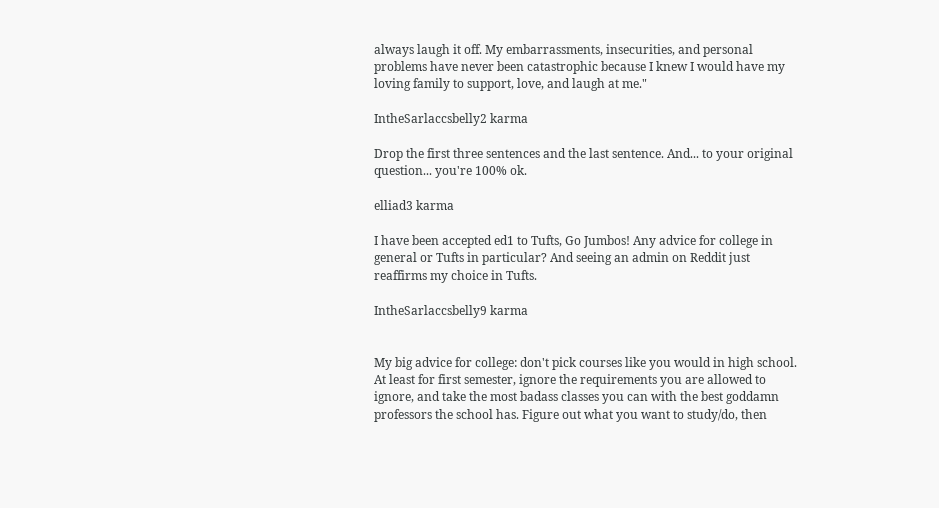always laugh it off. My embarrassments, insecurities, and personal problems have never been catastrophic because I knew I would have my loving family to support, love, and laugh at me."

IntheSarlaccsbelly2 karma

Drop the first three sentences and the last sentence. And... to your original question... you're 100% ok.

elliad3 karma

I have been accepted ed1 to Tufts, Go Jumbos! Any advice for college in general or Tufts in particular? And seeing an admin on Reddit just reaffirms my choice in Tufts.

IntheSarlaccsbelly9 karma


My big advice for college: don't pick courses like you would in high school. At least for first semester, ignore the requirements you are allowed to ignore, and take the most badass classes you can with the best goddamn professors the school has. Figure out what you want to study/do, then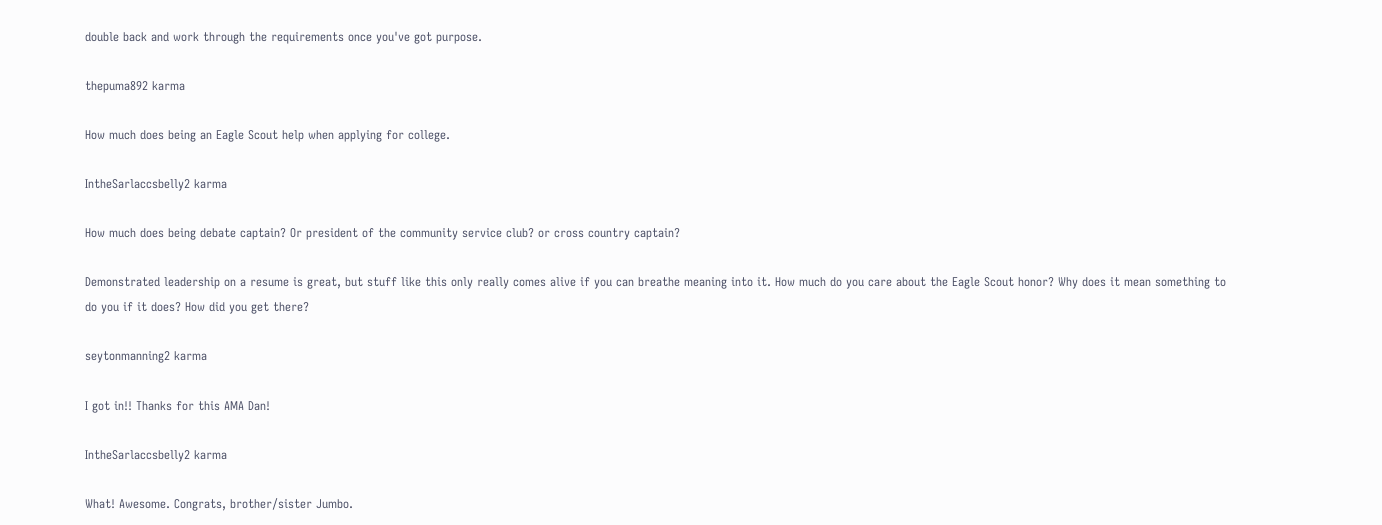double back and work through the requirements once you've got purpose.

thepuma892 karma

How much does being an Eagle Scout help when applying for college.

IntheSarlaccsbelly2 karma

How much does being debate captain? Or president of the community service club? or cross country captain?

Demonstrated leadership on a resume is great, but stuff like this only really comes alive if you can breathe meaning into it. How much do you care about the Eagle Scout honor? Why does it mean something to do you if it does? How did you get there?

seytonmanning2 karma

I got in!! Thanks for this AMA Dan!

IntheSarlaccsbelly2 karma

What! Awesome. Congrats, brother/sister Jumbo.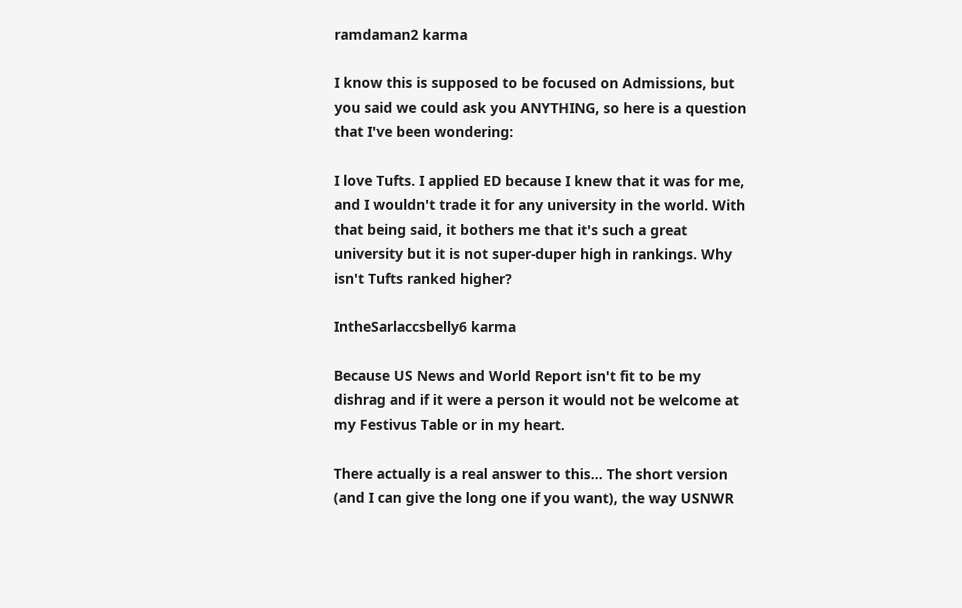ramdaman2 karma

I know this is supposed to be focused on Admissions, but you said we could ask you ANYTHING, so here is a question that I've been wondering:

I love Tufts. I applied ED because I knew that it was for me, and I wouldn't trade it for any university in the world. With that being said, it bothers me that it's such a great university but it is not super-duper high in rankings. Why isn't Tufts ranked higher?

IntheSarlaccsbelly6 karma

Because US News and World Report isn't fit to be my dishrag and if it were a person it would not be welcome at my Festivus Table or in my heart.

There actually is a real answer to this... The short version (and I can give the long one if you want), the way USNWR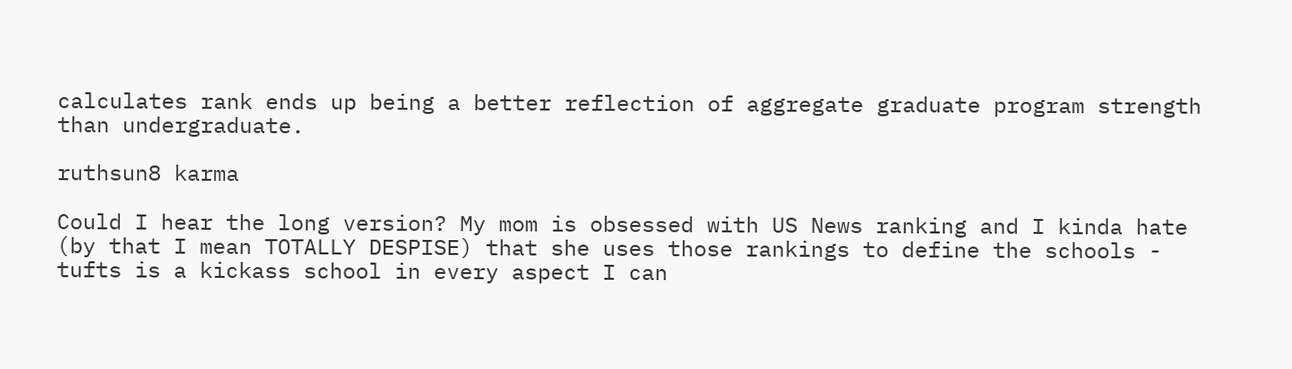calculates rank ends up being a better reflection of aggregate graduate program strength than undergraduate.

ruthsun8 karma

Could I hear the long version? My mom is obsessed with US News ranking and I kinda hate (by that I mean TOTALLY DESPISE) that she uses those rankings to define the schools - tufts is a kickass school in every aspect I can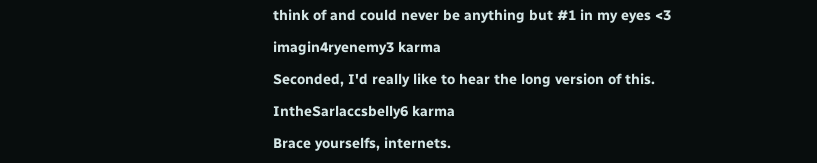think of and could never be anything but #1 in my eyes <3

imagin4ryenemy3 karma

Seconded, I'd really like to hear the long version of this.

IntheSarlaccsbelly6 karma

Brace yourselfs, internets.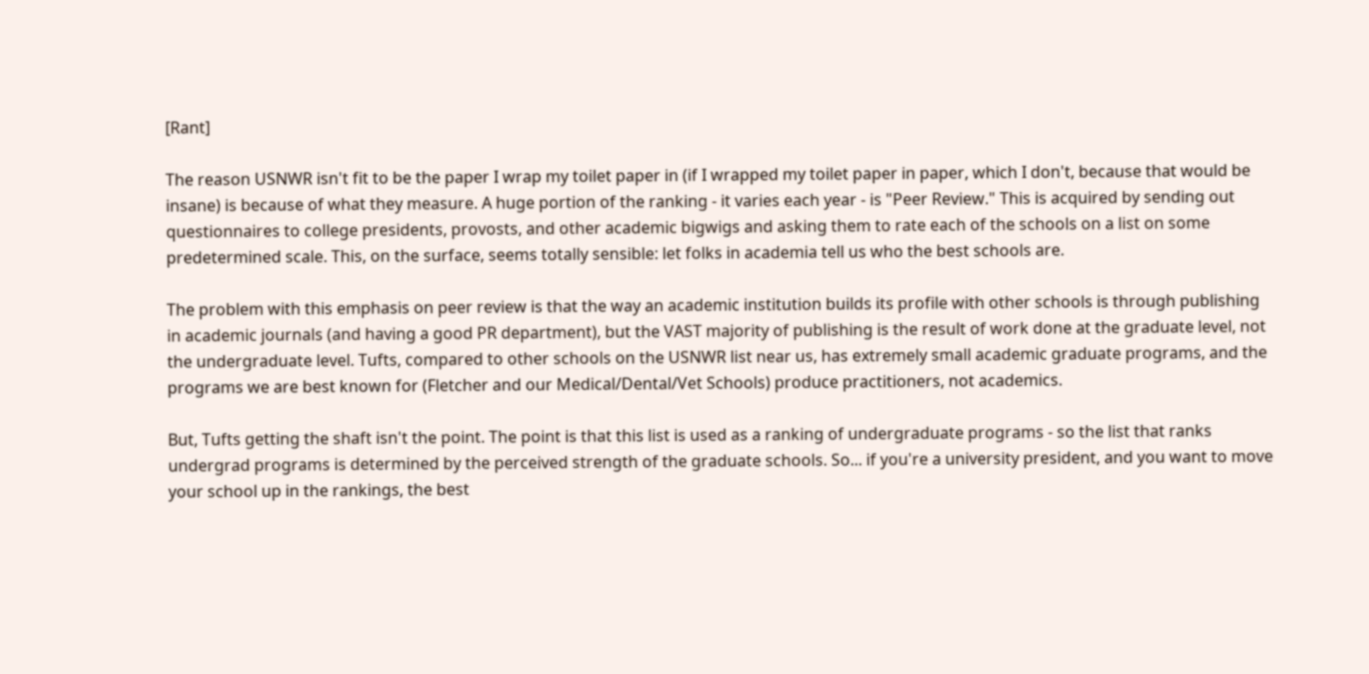[Rant]

The reason USNWR isn't fit to be the paper I wrap my toilet paper in (if I wrapped my toilet paper in paper, which I don't, because that would be insane) is because of what they measure. A huge portion of the ranking - it varies each year - is "Peer Review." This is acquired by sending out questionnaires to college presidents, provosts, and other academic bigwigs and asking them to rate each of the schools on a list on some predetermined scale. This, on the surface, seems totally sensible: let folks in academia tell us who the best schools are.

The problem with this emphasis on peer review is that the way an academic institution builds its profile with other schools is through publishing in academic journals (and having a good PR department), but the VAST majority of publishing is the result of work done at the graduate level, not the undergraduate level. Tufts, compared to other schools on the USNWR list near us, has extremely small academic graduate programs, and the programs we are best known for (Fletcher and our Medical/Dental/Vet Schools) produce practitioners, not academics.

But, Tufts getting the shaft isn't the point. The point is that this list is used as a ranking of undergraduate programs - so the list that ranks undergrad programs is determined by the perceived strength of the graduate schools. So... if you're a university president, and you want to move your school up in the rankings, the best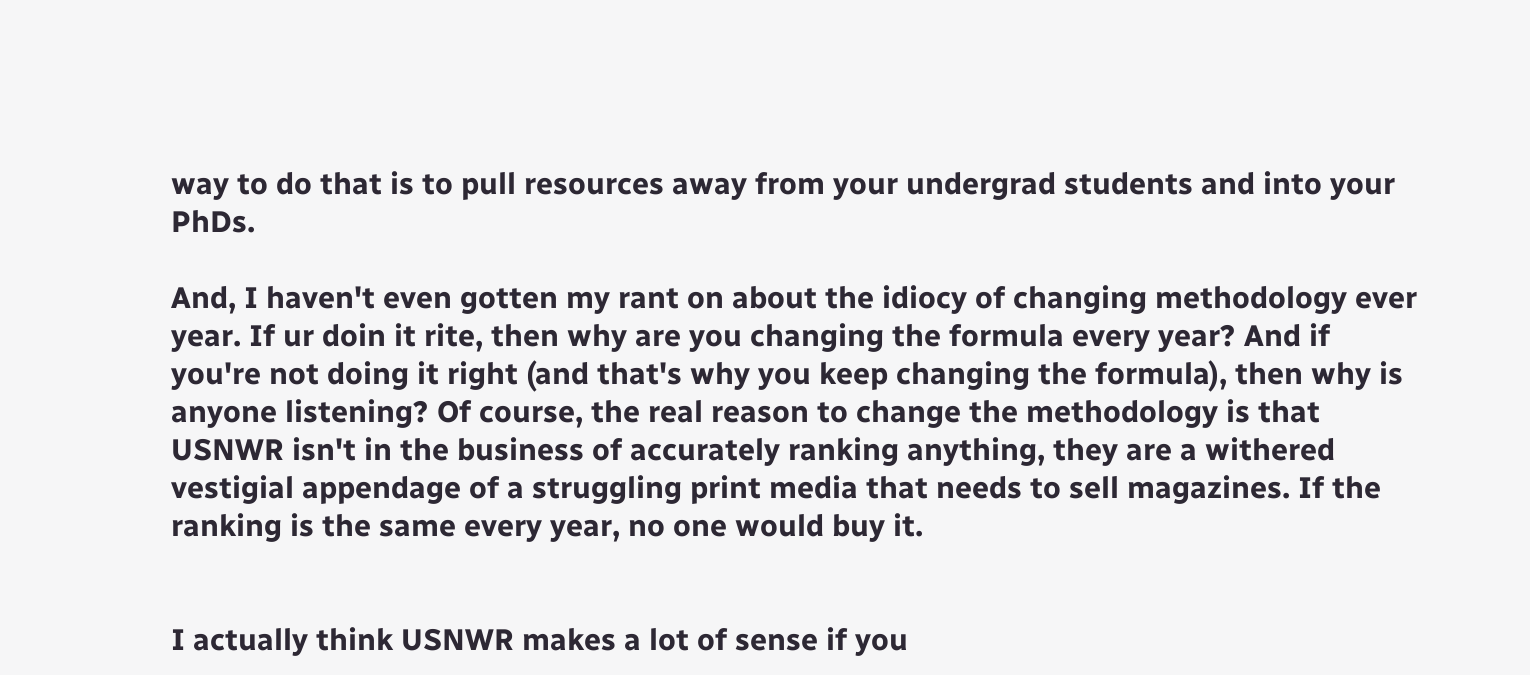way to do that is to pull resources away from your undergrad students and into your PhDs.

And, I haven't even gotten my rant on about the idiocy of changing methodology ever year. If ur doin it rite, then why are you changing the formula every year? And if you're not doing it right (and that's why you keep changing the formula), then why is anyone listening? Of course, the real reason to change the methodology is that USNWR isn't in the business of accurately ranking anything, they are a withered vestigial appendage of a struggling print media that needs to sell magazines. If the ranking is the same every year, no one would buy it.


I actually think USNWR makes a lot of sense if you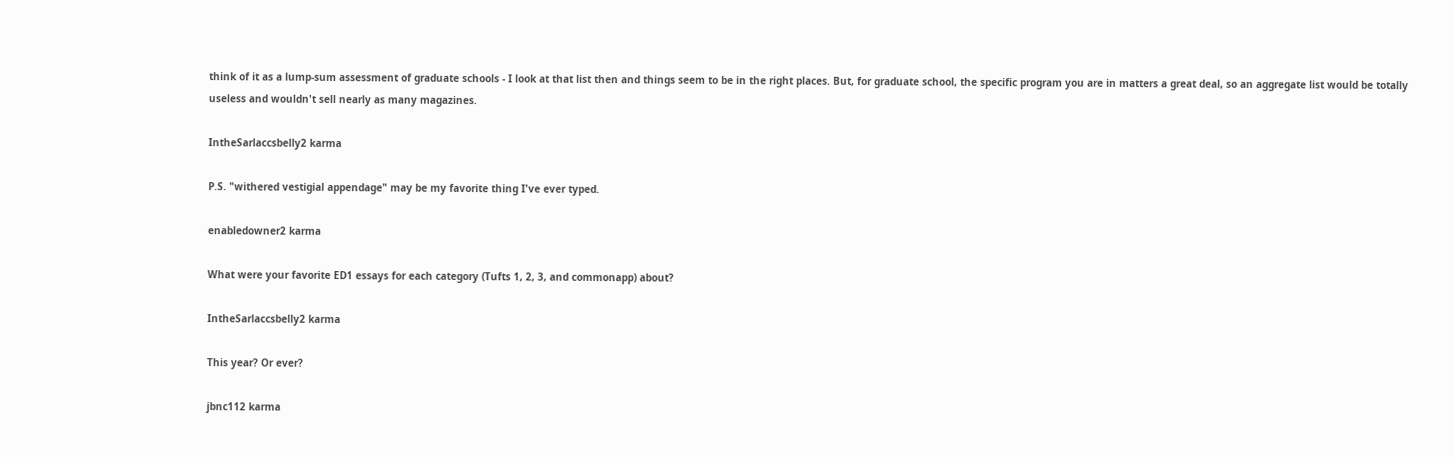think of it as a lump-sum assessment of graduate schools - I look at that list then and things seem to be in the right places. But, for graduate school, the specific program you are in matters a great deal, so an aggregate list would be totally useless and wouldn't sell nearly as many magazines.

IntheSarlaccsbelly2 karma

P.S. "withered vestigial appendage" may be my favorite thing I've ever typed.

enabledowner2 karma

What were your favorite ED1 essays for each category (Tufts 1, 2, 3, and commonapp) about?

IntheSarlaccsbelly2 karma

This year? Or ever?

jbnc112 karma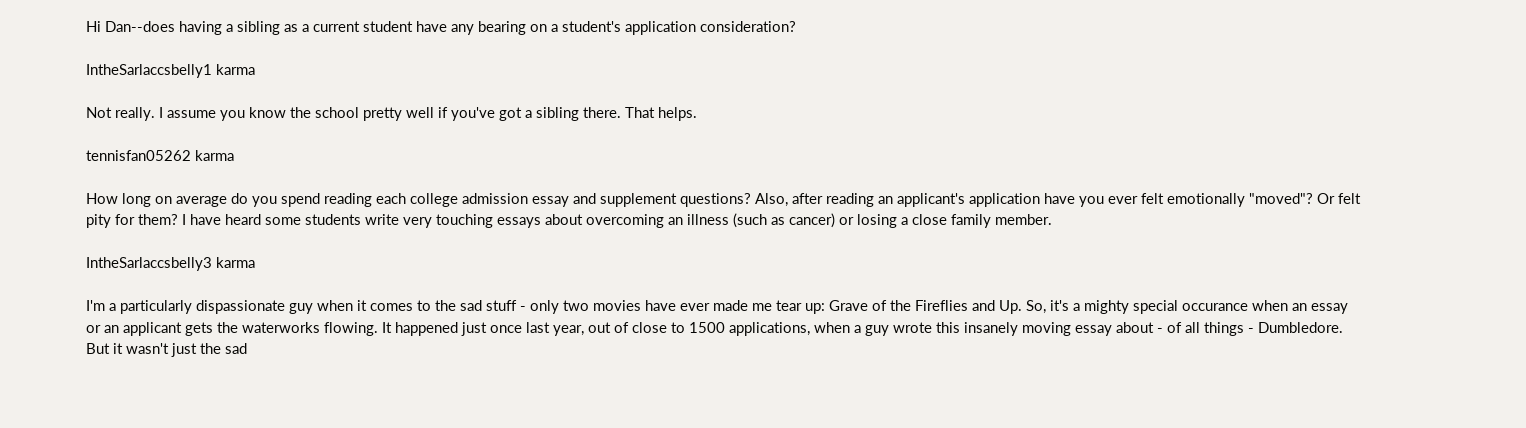Hi Dan--does having a sibling as a current student have any bearing on a student's application consideration?

IntheSarlaccsbelly1 karma

Not really. I assume you know the school pretty well if you've got a sibling there. That helps.

tennisfan05262 karma

How long on average do you spend reading each college admission essay and supplement questions? Also, after reading an applicant's application have you ever felt emotionally "moved"? Or felt pity for them? I have heard some students write very touching essays about overcoming an illness (such as cancer) or losing a close family member.

IntheSarlaccsbelly3 karma

I'm a particularly dispassionate guy when it comes to the sad stuff - only two movies have ever made me tear up: Grave of the Fireflies and Up. So, it's a mighty special occurance when an essay or an applicant gets the waterworks flowing. It happened just once last year, out of close to 1500 applications, when a guy wrote this insanely moving essay about - of all things - Dumbledore. But it wasn't just the sad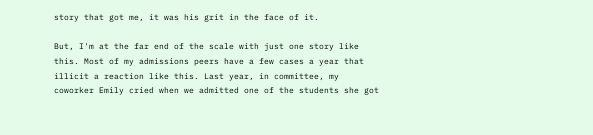story that got me, it was his grit in the face of it.

But, I'm at the far end of the scale with just one story like this. Most of my admissions peers have a few cases a year that illicit a reaction like this. Last year, in committee, my coworker Emily cried when we admitted one of the students she got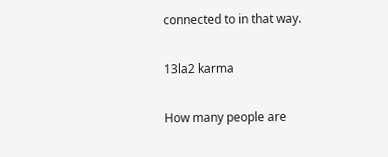connected to in that way.

13la2 karma

How many people are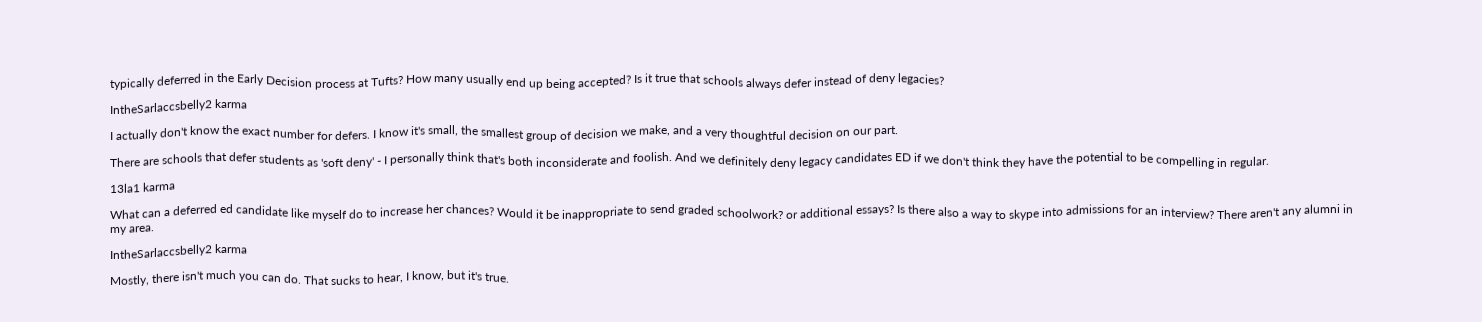typically deferred in the Early Decision process at Tufts? How many usually end up being accepted? Is it true that schools always defer instead of deny legacies?

IntheSarlaccsbelly2 karma

I actually don't know the exact number for defers. I know it's small, the smallest group of decision we make, and a very thoughtful decision on our part.

There are schools that defer students as 'soft deny' - I personally think that's both inconsiderate and foolish. And we definitely deny legacy candidates ED if we don't think they have the potential to be compelling in regular.

13la1 karma

What can a deferred ed candidate like myself do to increase her chances? Would it be inappropriate to send graded schoolwork? or additional essays? Is there also a way to skype into admissions for an interview? There aren't any alumni in my area.

IntheSarlaccsbelly2 karma

Mostly, there isn't much you can do. That sucks to hear, I know, but it's true.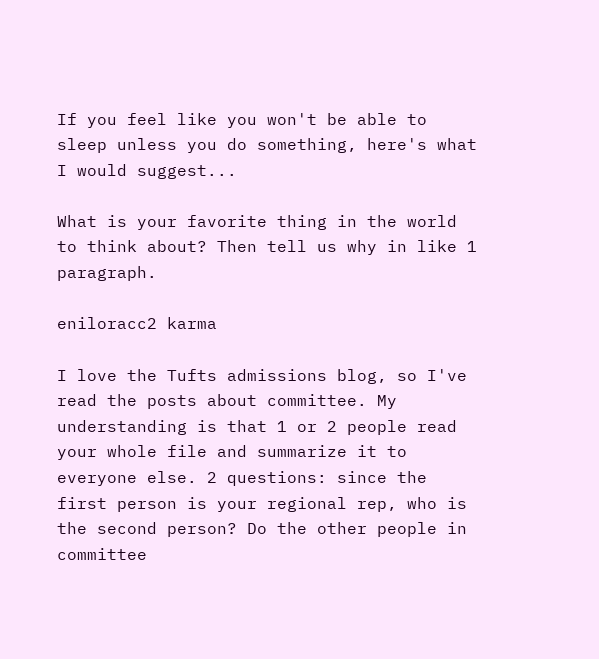If you feel like you won't be able to sleep unless you do something, here's what I would suggest...

What is your favorite thing in the world to think about? Then tell us why in like 1 paragraph.

eniloracc2 karma

I love the Tufts admissions blog, so I've read the posts about committee. My understanding is that 1 or 2 people read your whole file and summarize it to everyone else. 2 questions: since the first person is your regional rep, who is the second person? Do the other people in committee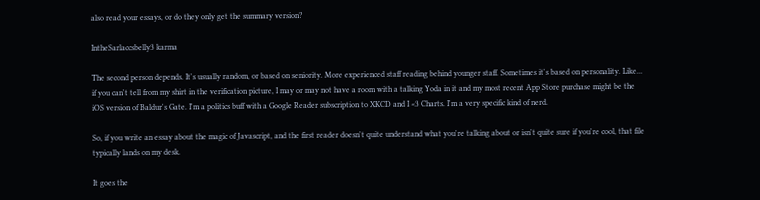also read your essays, or do they only get the summary version?

IntheSarlaccsbelly3 karma

The second person depends. It's usually random, or based on seniority. More experienced staff reading behind younger staff. Sometimes it's based on personality. Like... if you can't tell from my shirt in the verification picture, I may or may not have a room with a talking Yoda in it and my most recent App Store purchase might be the iOS version of Baldur's Gate. I'm a politics buff with a Google Reader subscription to XKCD and I <3 Charts. I'm a very specific kind of nerd.

So, if you write an essay about the magic of Javascript, and the first reader doesn't quite understand what you're talking about or isn't quite sure if you're cool, that file typically lands on my desk.

It goes the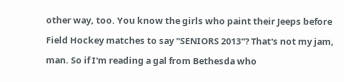other way, too. You know the girls who paint their Jeeps before Field Hockey matches to say "SENIORS 2013"? That's not my jam, man. So if I'm reading a gal from Bethesda who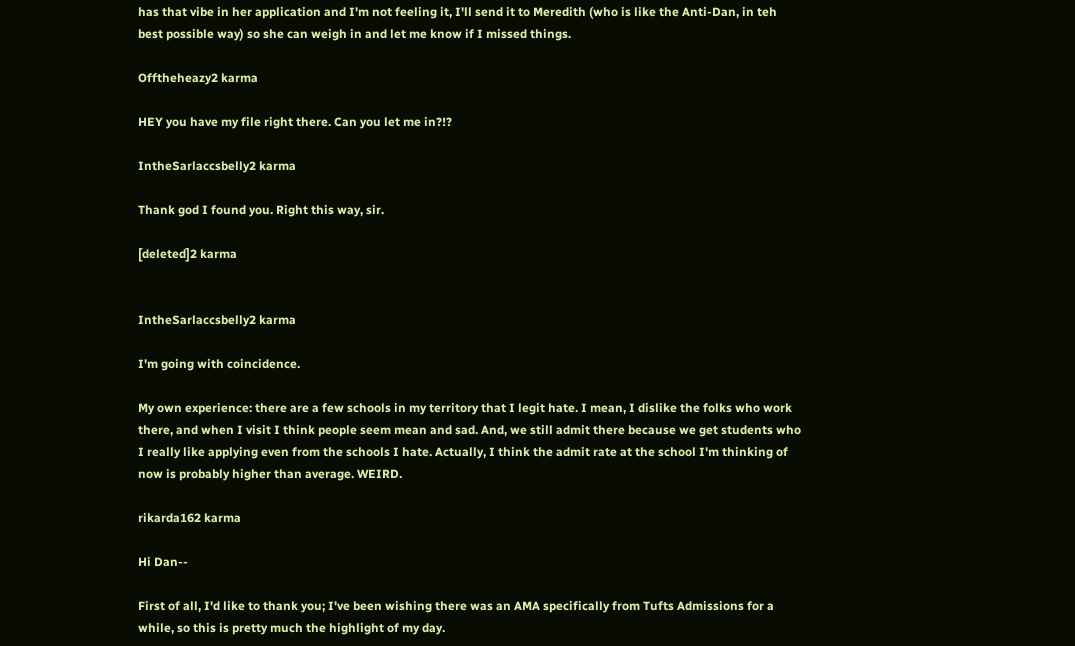has that vibe in her application and I'm not feeling it, I'll send it to Meredith (who is like the Anti-Dan, in teh best possible way) so she can weigh in and let me know if I missed things.

Offtheheazy2 karma

HEY you have my file right there. Can you let me in?!?

IntheSarlaccsbelly2 karma

Thank god I found you. Right this way, sir.

[deleted]2 karma


IntheSarlaccsbelly2 karma

I'm going with coincidence.

My own experience: there are a few schools in my territory that I legit hate. I mean, I dislike the folks who work there, and when I visit I think people seem mean and sad. And, we still admit there because we get students who I really like applying even from the schools I hate. Actually, I think the admit rate at the school I'm thinking of now is probably higher than average. WEIRD.

rikarda162 karma

Hi Dan--

First of all, I'd like to thank you; I've been wishing there was an AMA specifically from Tufts Admissions for a while, so this is pretty much the highlight of my day.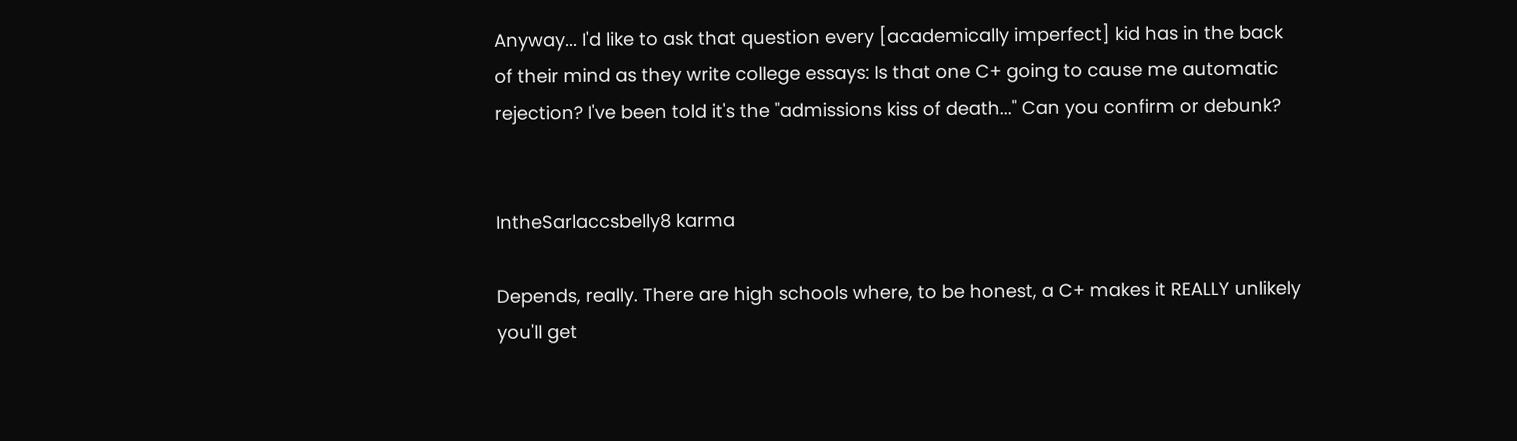Anyway... I'd like to ask that question every [academically imperfect] kid has in the back of their mind as they write college essays: Is that one C+ going to cause me automatic rejection? I've been told it's the "admissions kiss of death..." Can you confirm or debunk?


IntheSarlaccsbelly8 karma

Depends, really. There are high schools where, to be honest, a C+ makes it REALLY unlikely you'll get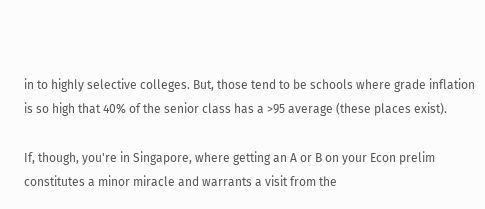in to highly selective colleges. But, those tend to be schools where grade inflation is so high that 40% of the senior class has a >95 average (these places exist).

If, though, you're in Singapore, where getting an A or B on your Econ prelim constitutes a minor miracle and warrants a visit from the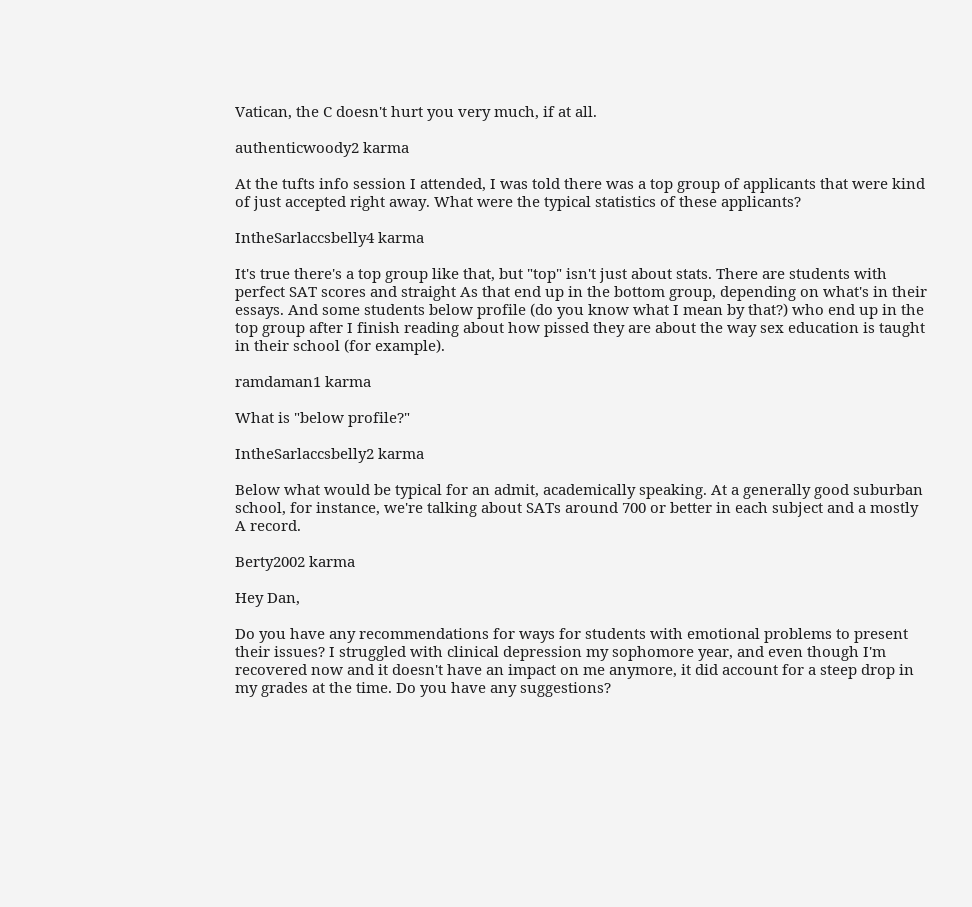Vatican, the C doesn't hurt you very much, if at all.

authenticwoody2 karma

At the tufts info session I attended, I was told there was a top group of applicants that were kind of just accepted right away. What were the typical statistics of these applicants?

IntheSarlaccsbelly4 karma

It's true there's a top group like that, but "top" isn't just about stats. There are students with perfect SAT scores and straight As that end up in the bottom group, depending on what's in their essays. And some students below profile (do you know what I mean by that?) who end up in the top group after I finish reading about how pissed they are about the way sex education is taught in their school (for example).

ramdaman1 karma

What is "below profile?"

IntheSarlaccsbelly2 karma

Below what would be typical for an admit, academically speaking. At a generally good suburban school, for instance, we're talking about SATs around 700 or better in each subject and a mostly A record.

Berty2002 karma

Hey Dan,

Do you have any recommendations for ways for students with emotional problems to present their issues? I struggled with clinical depression my sophomore year, and even though I'm recovered now and it doesn't have an impact on me anymore, it did account for a steep drop in my grades at the time. Do you have any suggestions?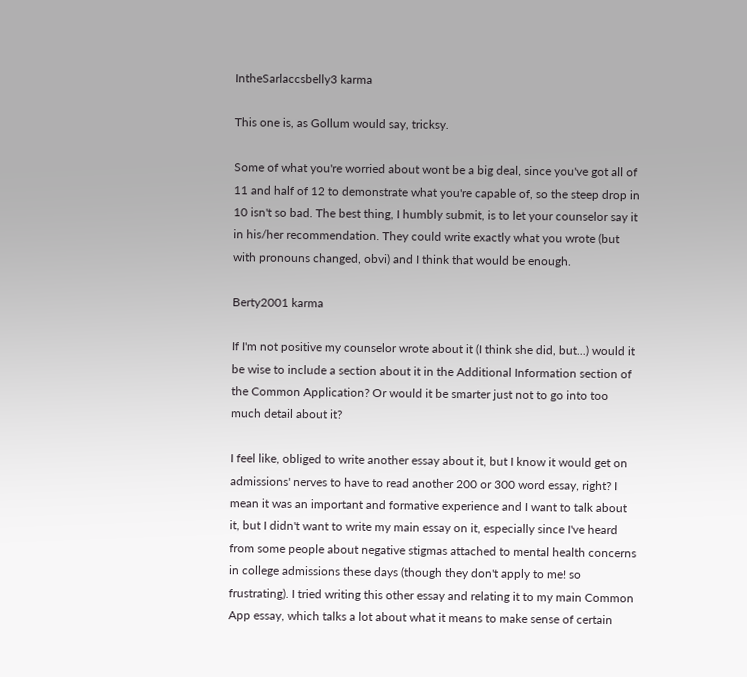IntheSarlaccsbelly3 karma

This one is, as Gollum would say, tricksy.

Some of what you're worried about wont be a big deal, since you've got all of 11 and half of 12 to demonstrate what you're capable of, so the steep drop in 10 isn't so bad. The best thing, I humbly submit, is to let your counselor say it in his/her recommendation. They could write exactly what you wrote (but with pronouns changed, obvi) and I think that would be enough.

Berty2001 karma

If I'm not positive my counselor wrote about it (I think she did, but...) would it be wise to include a section about it in the Additional Information section of the Common Application? Or would it be smarter just not to go into too much detail about it?

I feel like, obliged to write another essay about it, but I know it would get on admissions' nerves to have to read another 200 or 300 word essay, right? I mean it was an important and formative experience and I want to talk about it, but I didn't want to write my main essay on it, especially since I've heard from some people about negative stigmas attached to mental health concerns in college admissions these days (though they don't apply to me! so frustrating). I tried writing this other essay and relating it to my main Common App essay, which talks a lot about what it means to make sense of certain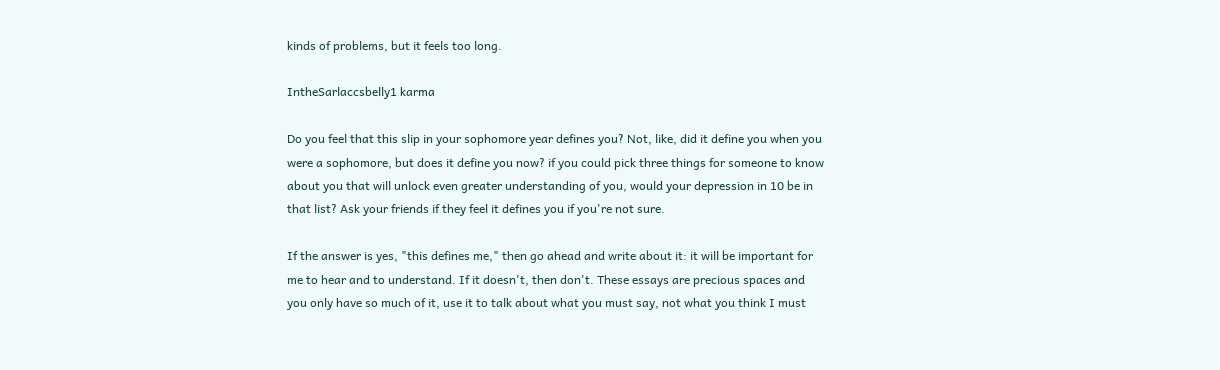kinds of problems, but it feels too long.

IntheSarlaccsbelly1 karma

Do you feel that this slip in your sophomore year defines you? Not, like, did it define you when you were a sophomore, but does it define you now? if you could pick three things for someone to know about you that will unlock even greater understanding of you, would your depression in 10 be in that list? Ask your friends if they feel it defines you if you're not sure.

If the answer is yes, "this defines me," then go ahead and write about it: it will be important for me to hear and to understand. If it doesn't, then don't. These essays are precious spaces and you only have so much of it, use it to talk about what you must say, not what you think I must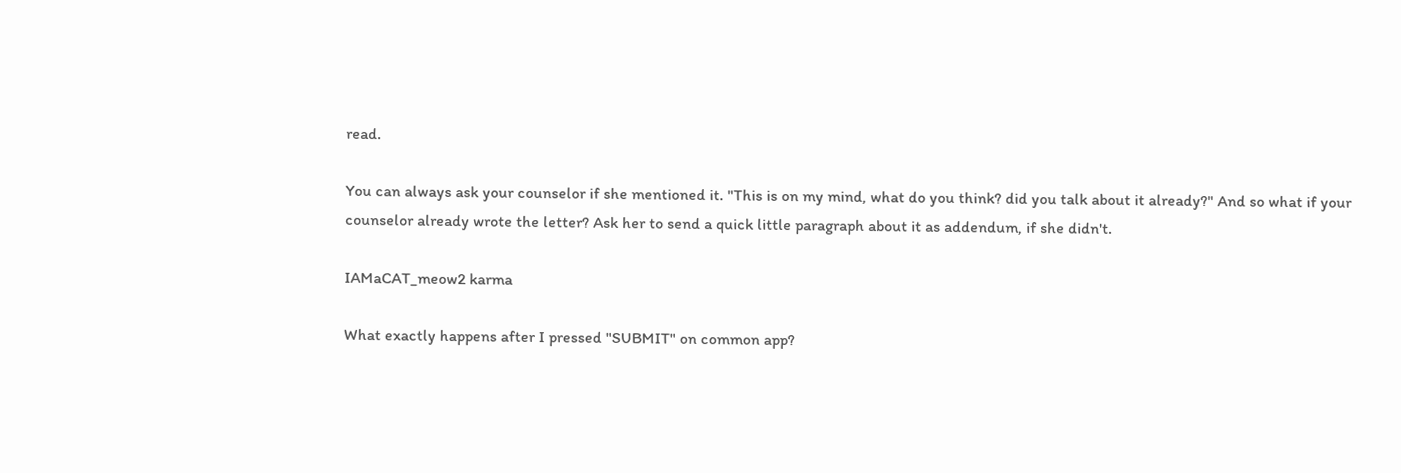read.

You can always ask your counselor if she mentioned it. "This is on my mind, what do you think? did you talk about it already?" And so what if your counselor already wrote the letter? Ask her to send a quick little paragraph about it as addendum, if she didn't.

IAMaCAT_meow2 karma

What exactly happens after I pressed "SUBMIT" on common app?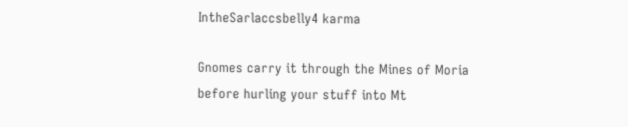IntheSarlaccsbelly4 karma

Gnomes carry it through the Mines of Moria before hurling your stuff into Mt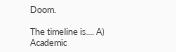Doom.

The timeline is.... A) Academic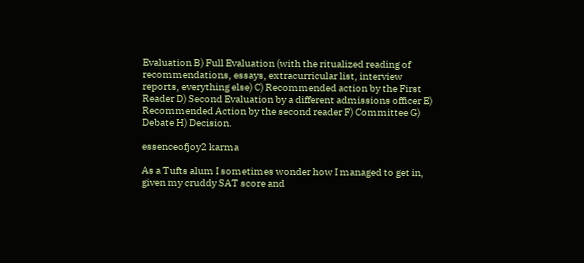Evaluation B) Full Evaluation (with the ritualized reading of recommendations, essays, extracurricular list, interview reports, everything else) C) Recommended action by the First Reader D) Second Evaluation by a different admissions officer E) Recommended Action by the second reader F) Committee G) Debate H) Decision.

essenceofjoy2 karma

As a Tufts alum I sometimes wonder how I managed to get in, given my cruddy SAT score and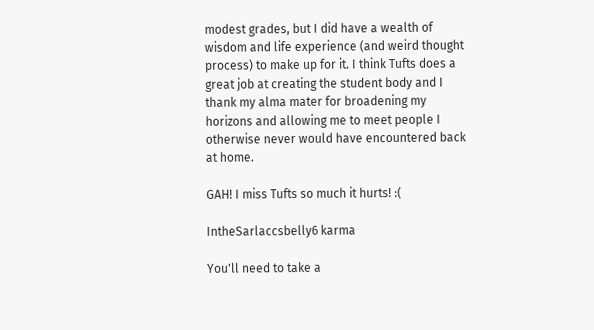modest grades, but I did have a wealth of wisdom and life experience (and weird thought process) to make up for it. I think Tufts does a great job at creating the student body and I thank my alma mater for broadening my horizons and allowing me to meet people I otherwise never would have encountered back at home.

GAH! I miss Tufts so much it hurts! :(

IntheSarlaccsbelly6 karma

You'll need to take a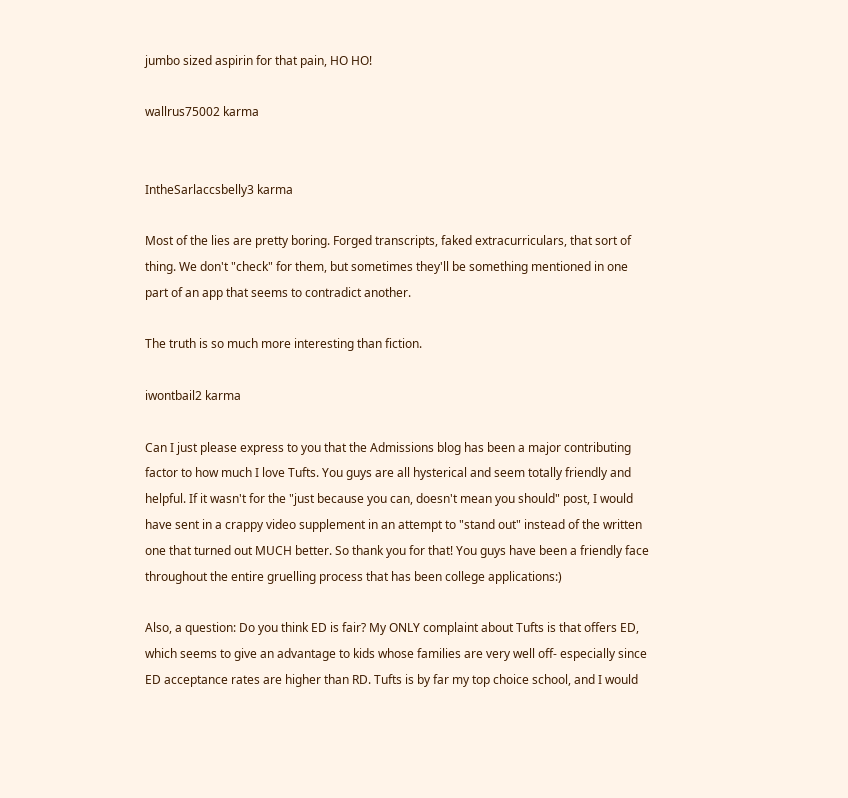jumbo sized aspirin for that pain, HO HO!

wallrus75002 karma


IntheSarlaccsbelly3 karma

Most of the lies are pretty boring. Forged transcripts, faked extracurriculars, that sort of thing. We don't "check" for them, but sometimes they'll be something mentioned in one part of an app that seems to contradict another.

The truth is so much more interesting than fiction.

iwontbail2 karma

Can I just please express to you that the Admissions blog has been a major contributing factor to how much I love Tufts. You guys are all hysterical and seem totally friendly and helpful. If it wasn't for the "just because you can, doesn't mean you should" post, I would have sent in a crappy video supplement in an attempt to "stand out" instead of the written one that turned out MUCH better. So thank you for that! You guys have been a friendly face throughout the entire gruelling process that has been college applications:)

Also, a question: Do you think ED is fair? My ONLY complaint about Tufts is that offers ED, which seems to give an advantage to kids whose families are very well off- especially since ED acceptance rates are higher than RD. Tufts is by far my top choice school, and I would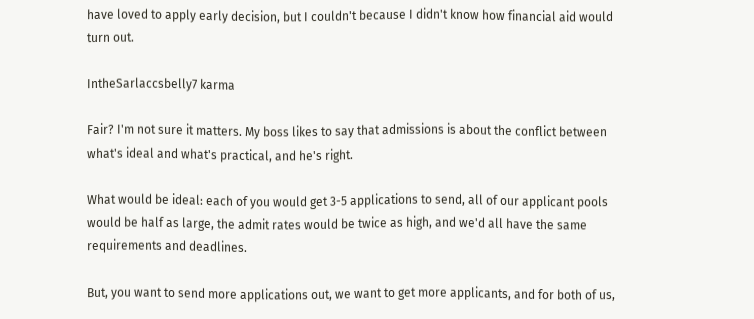have loved to apply early decision, but I couldn't because I didn't know how financial aid would turn out.

IntheSarlaccsbelly7 karma

Fair? I'm not sure it matters. My boss likes to say that admissions is about the conflict between what's ideal and what's practical, and he's right.

What would be ideal: each of you would get 3-5 applications to send, all of our applicant pools would be half as large, the admit rates would be twice as high, and we'd all have the same requirements and deadlines.

But, you want to send more applications out, we want to get more applicants, and for both of us,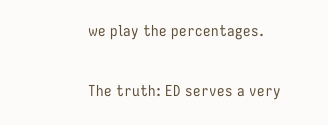we play the percentages.

The truth: ED serves a very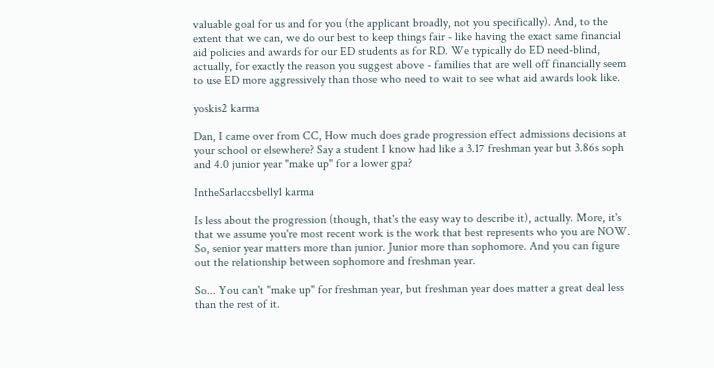valuable goal for us and for you (the applicant broadly, not you specifically). And, to the extent that we can, we do our best to keep things fair - like having the exact same financial aid policies and awards for our ED students as for RD. We typically do ED need-blind, actually, for exactly the reason you suggest above - families that are well off financially seem to use ED more aggressively than those who need to wait to see what aid awards look like.

yoskis2 karma

Dan, I came over from CC, How much does grade progression effect admissions decisions at your school or elsewhere? Say a student I know had like a 3.17 freshman year but 3.86s soph and 4.0 junior year "make up" for a lower gpa?

IntheSarlaccsbelly1 karma

Is less about the progression (though, that's the easy way to describe it), actually. More, it's that we assume you're most recent work is the work that best represents who you are NOW. So, senior year matters more than junior. Junior more than sophomore. And you can figure out the relationship between sophomore and freshman year.

So... You can't "make up" for freshman year, but freshman year does matter a great deal less than the rest of it.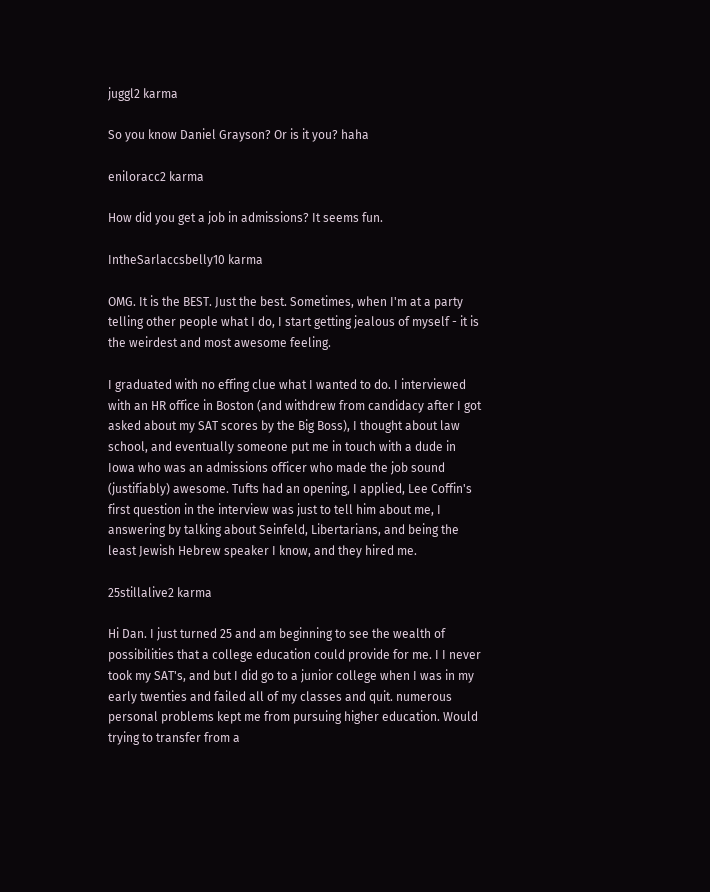juggl2 karma

So you know Daniel Grayson? Or is it you? haha

eniloracc2 karma

How did you get a job in admissions? It seems fun.

IntheSarlaccsbelly10 karma

OMG. It is the BEST. Just the best. Sometimes, when I'm at a party telling other people what I do, I start getting jealous of myself - it is the weirdest and most awesome feeling.

I graduated with no effing clue what I wanted to do. I interviewed with an HR office in Boston (and withdrew from candidacy after I got asked about my SAT scores by the Big Boss), I thought about law school, and eventually someone put me in touch with a dude in Iowa who was an admissions officer who made the job sound (justifiably) awesome. Tufts had an opening, I applied, Lee Coffin's first question in the interview was just to tell him about me, I answering by talking about Seinfeld, Libertarians, and being the least Jewish Hebrew speaker I know, and they hired me.

25stillalive2 karma

Hi Dan. I just turned 25 and am beginning to see the wealth of possibilities that a college education could provide for me. I I never took my SAT's, and but I did go to a junior college when I was in my early twenties and failed all of my classes and quit. numerous personal problems kept me from pursuing higher education. Would trying to transfer from a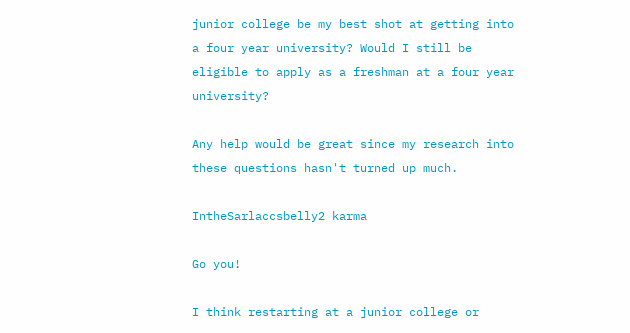junior college be my best shot at getting into a four year university? Would I still be eligible to apply as a freshman at a four year university?

Any help would be great since my research into these questions hasn't turned up much.

IntheSarlaccsbelly2 karma

Go you!

I think restarting at a junior college or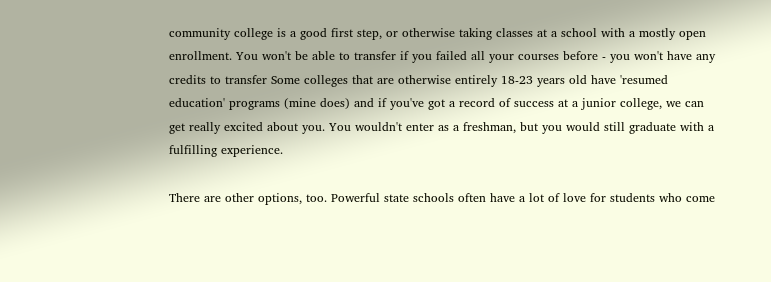community college is a good first step, or otherwise taking classes at a school with a mostly open enrollment. You won't be able to transfer if you failed all your courses before - you won't have any credits to transfer Some colleges that are otherwise entirely 18-23 years old have 'resumed education' programs (mine does) and if you've got a record of success at a junior college, we can get really excited about you. You wouldn't enter as a freshman, but you would still graduate with a fulfilling experience.

There are other options, too. Powerful state schools often have a lot of love for students who come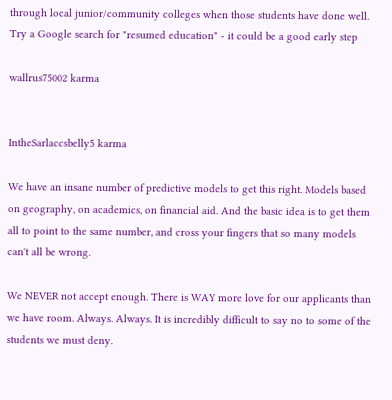through local junior/community colleges when those students have done well. Try a Google search for "resumed education" - it could be a good early step

wallrus75002 karma


IntheSarlaccsbelly5 karma

We have an insane number of predictive models to get this right. Models based on geography, on academics, on financial aid. And the basic idea is to get them all to point to the same number, and cross your fingers that so many models can't all be wrong.

We NEVER not accept enough. There is WAY more love for our applicants than we have room. Always. Always. It is incredibly difficult to say no to some of the students we must deny.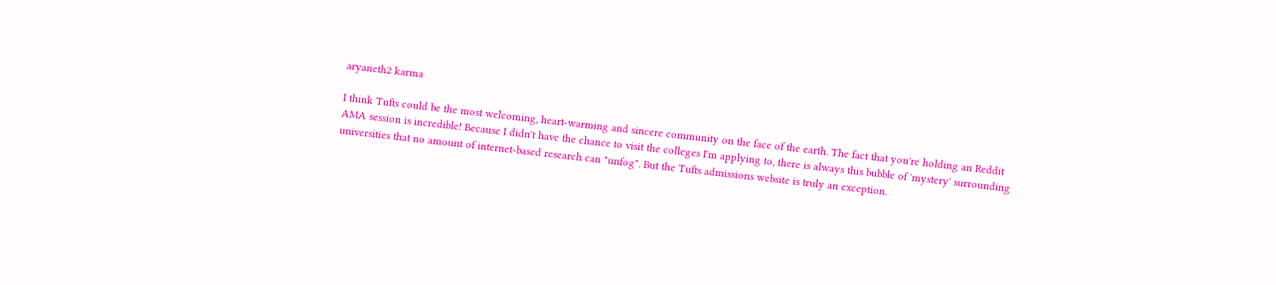aryaneth2 karma

I think Tufts could be the most welcoming, heart-warming and sincere community on the face of the earth. The fact that you're holding an Reddit AMA session is incredible! Because I didn't have the chance to visit the colleges I'm applying to, there is always this bubble of 'mystery' surrounding universities that no amount of internet-based research can "unfog". But the Tufts admissions website is truly an exception.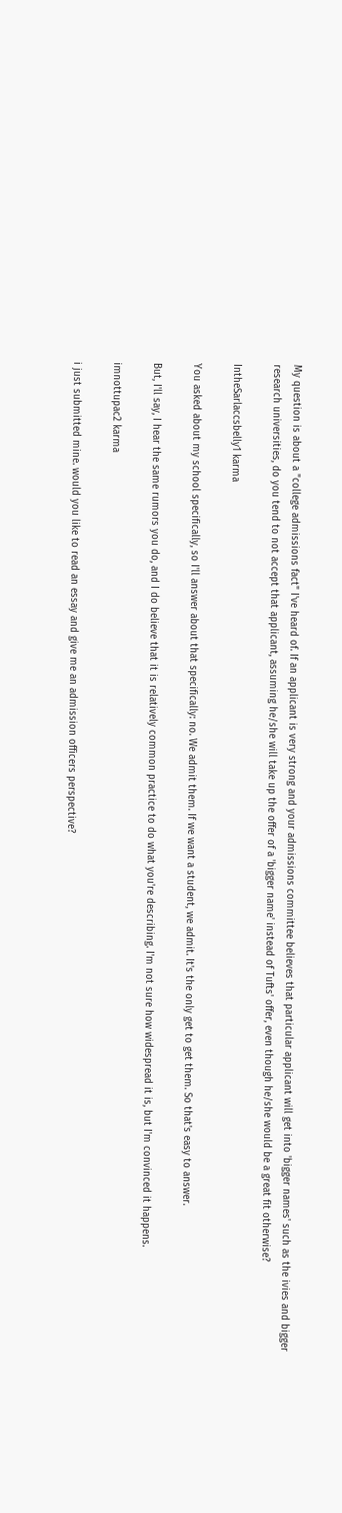My question is about a "college admissions fact" I've heard of. If an applicant is very strong and your admissions committee believes that particular applicant will get into 'bigger names' such as the ivies and bigger research universities, do you tend to not accept that applicant, assuming he/she will take up the offer of a 'bigger name' instead of Tufts' offer, even though he/she would be a great fit otherwise?

IntheSarlaccsbelly1 karma

You asked about my school specifically, so I'll answer about that specifically: no. We admit them. If we want a student, we admit. It's the only get to get them. So that's easy to answer.

But, I'll say, I hear the same rumors you do, and I do believe that it is relatively common practice to do what you're describing. I'm not sure how widespread it is, but I'm convinced it happens.

imnottupac2 karma

i just submitted mine. would you like to read an essay and give me an admission officers perspective?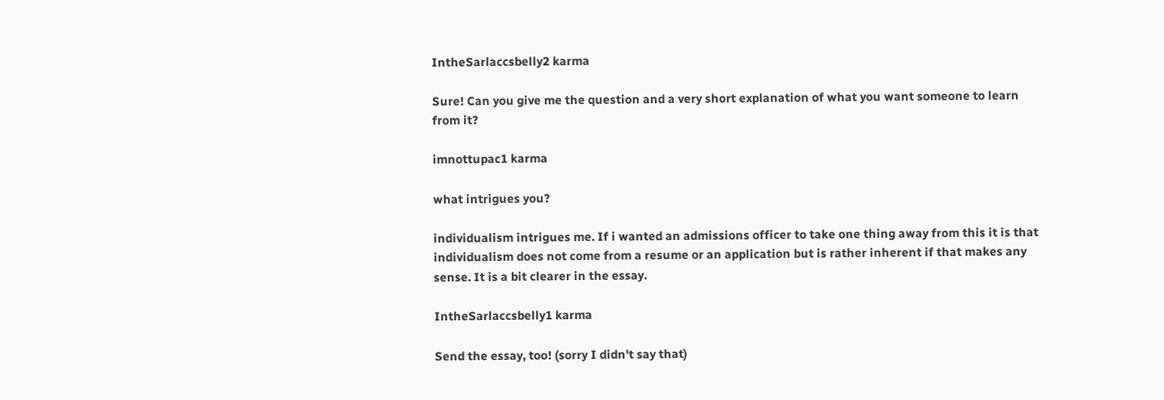IntheSarlaccsbelly2 karma

Sure! Can you give me the question and a very short explanation of what you want someone to learn from it?

imnottupac1 karma

what intrigues you?

individualism intrigues me. If i wanted an admissions officer to take one thing away from this it is that individualism does not come from a resume or an application but is rather inherent if that makes any sense. It is a bit clearer in the essay.

IntheSarlaccsbelly1 karma

Send the essay, too! (sorry I didn't say that)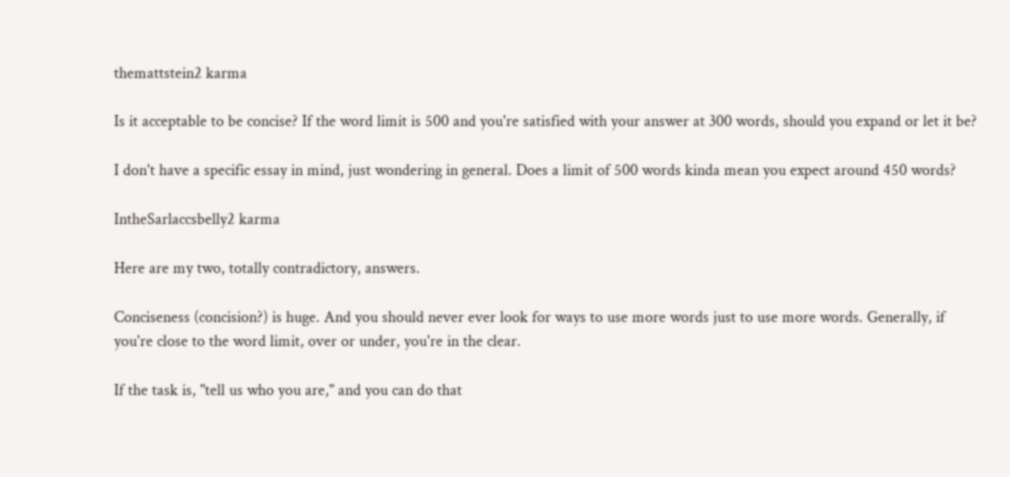themattstein2 karma

Is it acceptable to be concise? If the word limit is 500 and you're satisfied with your answer at 300 words, should you expand or let it be?

I don't have a specific essay in mind, just wondering in general. Does a limit of 500 words kinda mean you expect around 450 words?

IntheSarlaccsbelly2 karma

Here are my two, totally contradictory, answers.

Conciseness (concision?) is huge. And you should never ever look for ways to use more words just to use more words. Generally, if you're close to the word limit, over or under, you're in the clear.

If the task is, "tell us who you are," and you can do that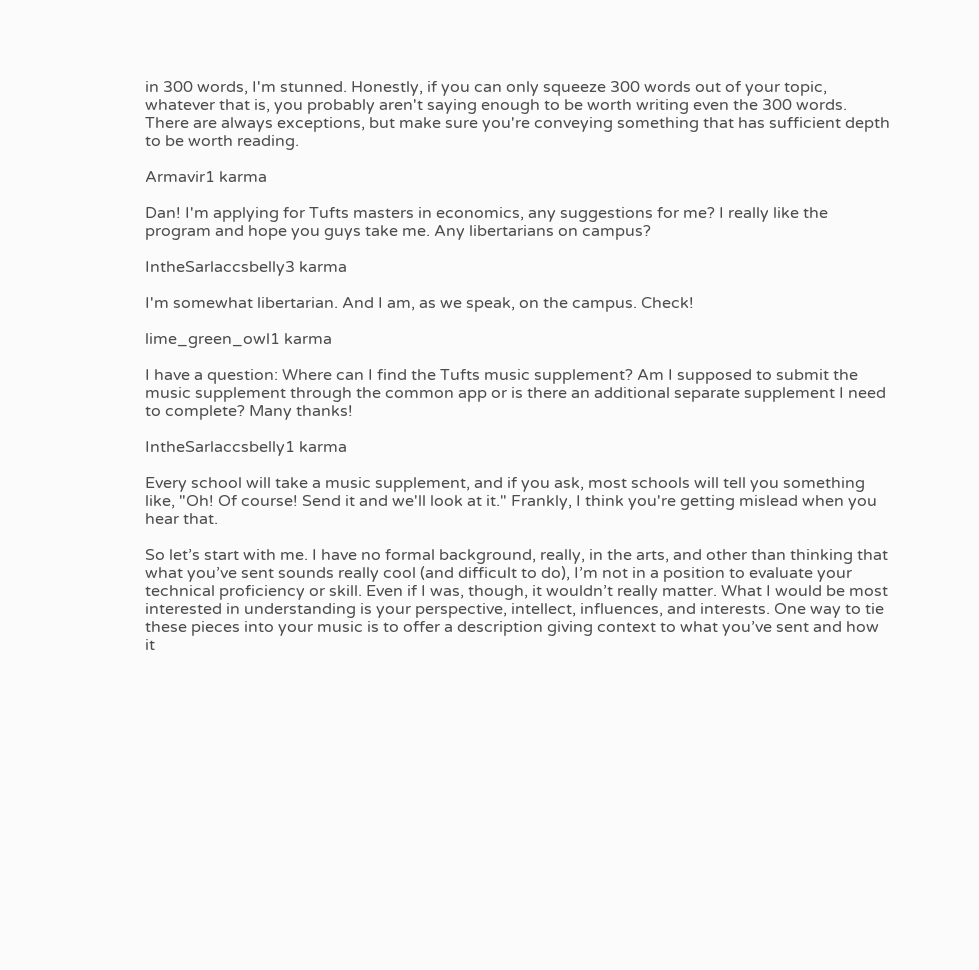in 300 words, I'm stunned. Honestly, if you can only squeeze 300 words out of your topic, whatever that is, you probably aren't saying enough to be worth writing even the 300 words. There are always exceptions, but make sure you're conveying something that has sufficient depth to be worth reading.

Armavir1 karma

Dan! I'm applying for Tufts masters in economics, any suggestions for me? I really like the program and hope you guys take me. Any libertarians on campus?

IntheSarlaccsbelly3 karma

I'm somewhat libertarian. And I am, as we speak, on the campus. Check!

lime_green_owl1 karma

I have a question: Where can I find the Tufts music supplement? Am I supposed to submit the music supplement through the common app or is there an additional separate supplement I need to complete? Many thanks!

IntheSarlaccsbelly1 karma

Every school will take a music supplement, and if you ask, most schools will tell you something like, "Oh! Of course! Send it and we'll look at it." Frankly, I think you're getting mislead when you hear that.

So let’s start with me. I have no formal background, really, in the arts, and other than thinking that what you’ve sent sounds really cool (and difficult to do), I’m not in a position to evaluate your technical proficiency or skill. Even if I was, though, it wouldn’t really matter. What I would be most interested in understanding is your perspective, intellect, influences, and interests. One way to tie these pieces into your music is to offer a description giving context to what you’ve sent and how it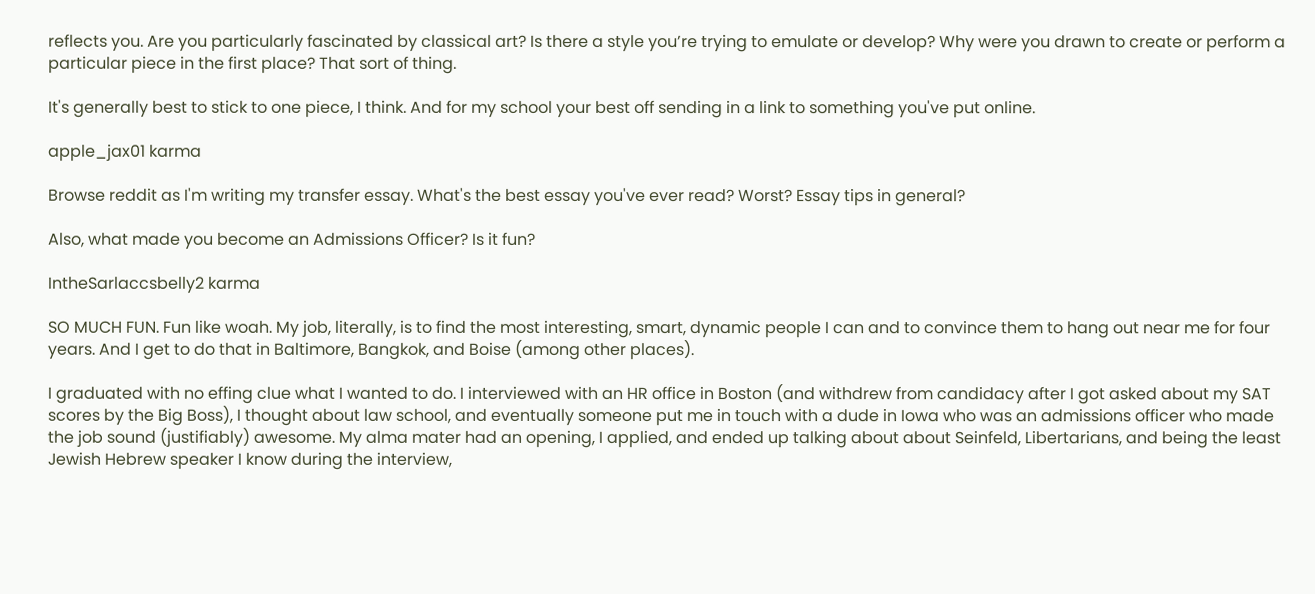reflects you. Are you particularly fascinated by classical art? Is there a style you’re trying to emulate or develop? Why were you drawn to create or perform a particular piece in the first place? That sort of thing.

It's generally best to stick to one piece, I think. And for my school your best off sending in a link to something you've put online.

apple_jax01 karma

Browse reddit as I'm writing my transfer essay. What's the best essay you've ever read? Worst? Essay tips in general?

Also, what made you become an Admissions Officer? Is it fun?

IntheSarlaccsbelly2 karma

SO MUCH FUN. Fun like woah. My job, literally, is to find the most interesting, smart, dynamic people I can and to convince them to hang out near me for four years. And I get to do that in Baltimore, Bangkok, and Boise (among other places).

I graduated with no effing clue what I wanted to do. I interviewed with an HR office in Boston (and withdrew from candidacy after I got asked about my SAT scores by the Big Boss), I thought about law school, and eventually someone put me in touch with a dude in Iowa who was an admissions officer who made the job sound (justifiably) awesome. My alma mater had an opening, I applied, and ended up talking about about Seinfeld, Libertarians, and being the least Jewish Hebrew speaker I know during the interview,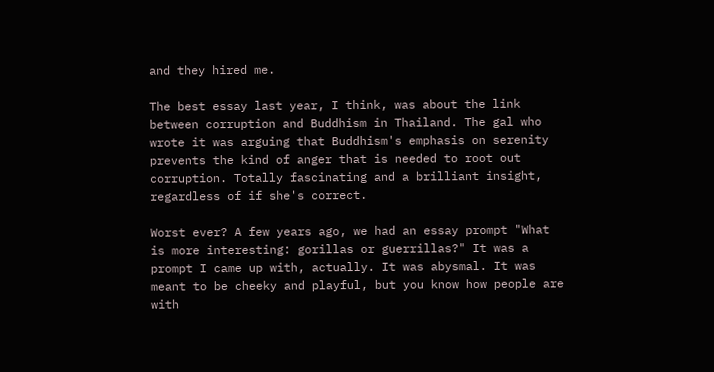and they hired me.

The best essay last year, I think, was about the link between corruption and Buddhism in Thailand. The gal who wrote it was arguing that Buddhism's emphasis on serenity prevents the kind of anger that is needed to root out corruption. Totally fascinating and a brilliant insight, regardless of if she's correct.

Worst ever? A few years ago, we had an essay prompt "What is more interesting: gorillas or guerrillas?" It was a prompt I came up with, actually. It was abysmal. It was meant to be cheeky and playful, but you know how people are with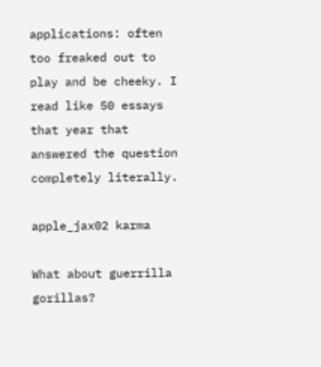applications: often too freaked out to play and be cheeky. I read like 50 essays that year that answered the question completely literally.

apple_jax02 karma

What about guerrilla gorillas?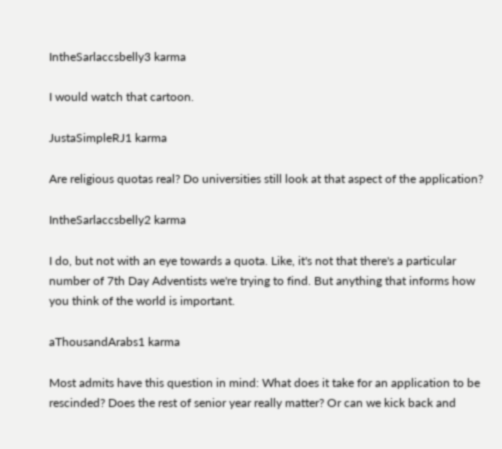IntheSarlaccsbelly3 karma

I would watch that cartoon.

JustaSimpleRJ1 karma

Are religious quotas real? Do universities still look at that aspect of the application?

IntheSarlaccsbelly2 karma

I do, but not with an eye towards a quota. Like, it's not that there's a particular number of 7th Day Adventists we're trying to find. But anything that informs how you think of the world is important.

aThousandArabs1 karma

Most admits have this question in mind: What does it take for an application to be rescinded? Does the rest of senior year really matter? Or can we kick back and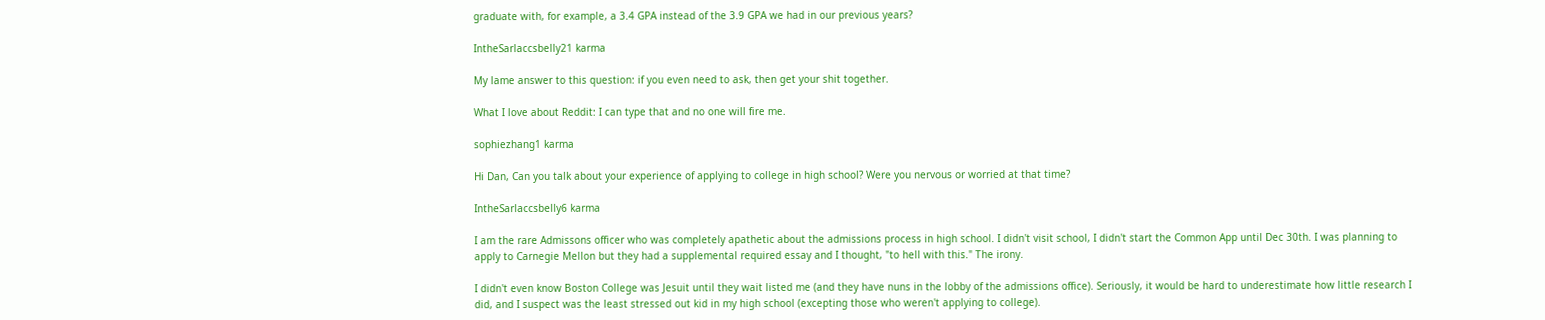graduate with, for example, a 3.4 GPA instead of the 3.9 GPA we had in our previous years?

IntheSarlaccsbelly21 karma

My lame answer to this question: if you even need to ask, then get your shit together.

What I love about Reddit: I can type that and no one will fire me.

sophiezhang1 karma

Hi Dan, Can you talk about your experience of applying to college in high school? Were you nervous or worried at that time?

IntheSarlaccsbelly6 karma

I am the rare Admissons officer who was completely apathetic about the admissions process in high school. I didn't visit school, I didn't start the Common App until Dec 30th. I was planning to apply to Carnegie Mellon but they had a supplemental required essay and I thought, "to hell with this." The irony.

I didn't even know Boston College was Jesuit until they wait listed me (and they have nuns in the lobby of the admissions office). Seriously, it would be hard to underestimate how little research I did, and I suspect was the least stressed out kid in my high school (excepting those who weren't applying to college).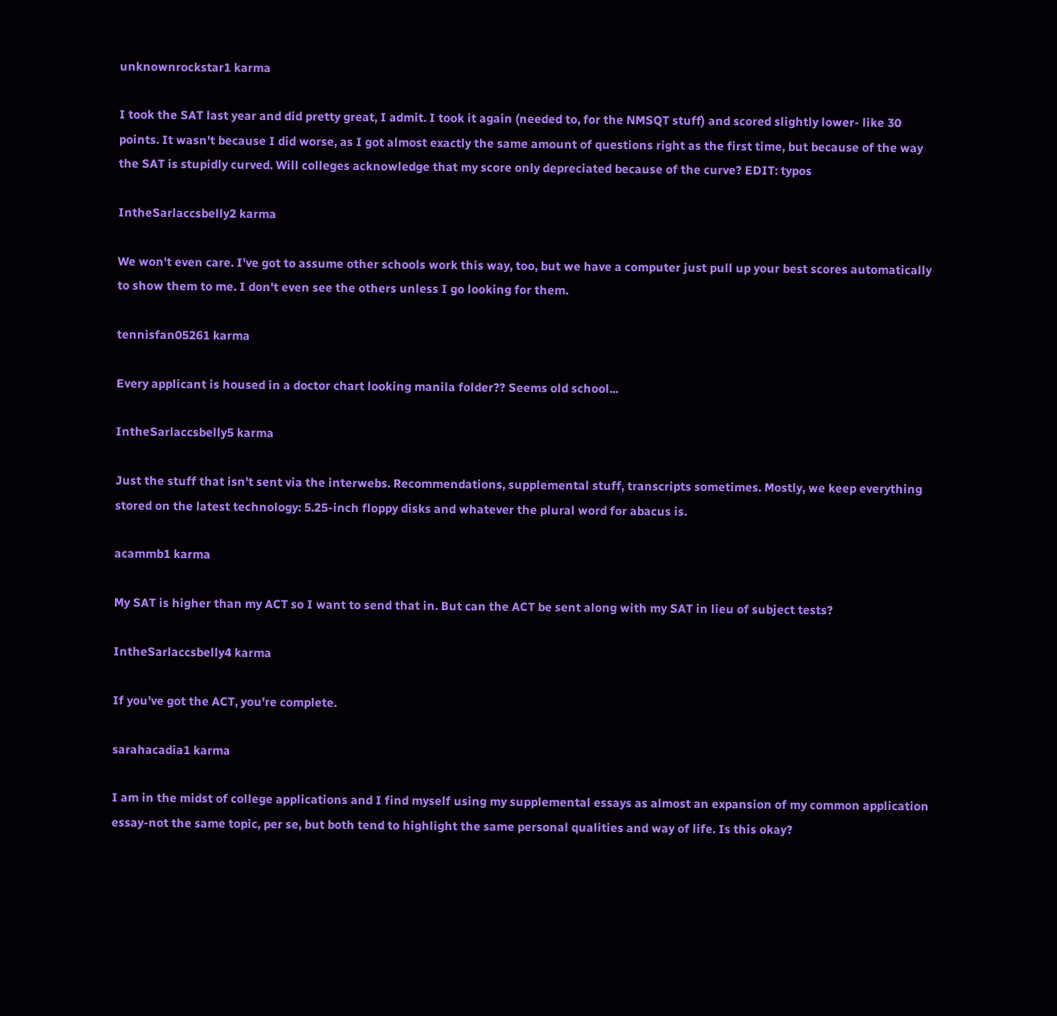unknownrockstar1 karma

I took the SAT last year and did pretty great, I admit. I took it again (needed to, for the NMSQT stuff) and scored slightly lower- like 30 points. It wasn't because I did worse, as I got almost exactly the same amount of questions right as the first time, but because of the way the SAT is stupidly curved. Will colleges acknowledge that my score only depreciated because of the curve? EDIT: typos

IntheSarlaccsbelly2 karma

We won't even care. I've got to assume other schools work this way, too, but we have a computer just pull up your best scores automatically to show them to me. I don't even see the others unless I go looking for them.

tennisfan05261 karma

Every applicant is housed in a doctor chart looking manila folder?? Seems old school...

IntheSarlaccsbelly5 karma

Just the stuff that isn't sent via the interwebs. Recommendations, supplemental stuff, transcripts sometimes. Mostly, we keep everything stored on the latest technology: 5.25-inch floppy disks and whatever the plural word for abacus is.

acammb1 karma

My SAT is higher than my ACT so I want to send that in. But can the ACT be sent along with my SAT in lieu of subject tests?

IntheSarlaccsbelly4 karma

If you've got the ACT, you're complete.

sarahacadia1 karma

I am in the midst of college applications and I find myself using my supplemental essays as almost an expansion of my common application essay-not the same topic, per se, but both tend to highlight the same personal qualities and way of life. Is this okay?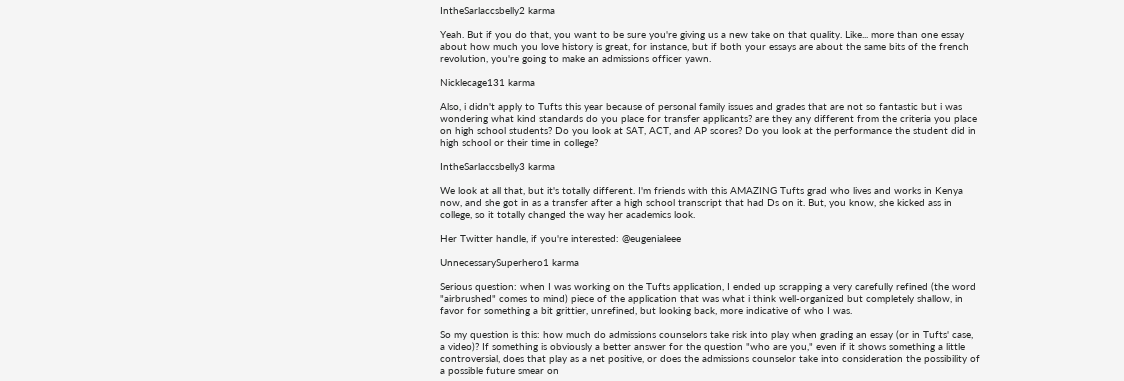IntheSarlaccsbelly2 karma

Yeah. But if you do that, you want to be sure you're giving us a new take on that quality. Like... more than one essay about how much you love history is great, for instance, but if both your essays are about the same bits of the french revolution, you're going to make an admissions officer yawn.

Nicklecage131 karma

Also, i didn't apply to Tufts this year because of personal family issues and grades that are not so fantastic but i was wondering what kind standards do you place for transfer applicants? are they any different from the criteria you place on high school students? Do you look at SAT, ACT, and AP scores? Do you look at the performance the student did in high school or their time in college?

IntheSarlaccsbelly3 karma

We look at all that, but it's totally different. I'm friends with this AMAZING Tufts grad who lives and works in Kenya now, and she got in as a transfer after a high school transcript that had Ds on it. But, you know, she kicked ass in college, so it totally changed the way her academics look.

Her Twitter handle, if you're interested: @eugenialeee

UnnecessarySuperhero1 karma

Serious question: when I was working on the Tufts application, I ended up scrapping a very carefully refined (the word "airbrushed" comes to mind) piece of the application that was what i think well-organized but completely shallow, in favor for something a bit grittier, unrefined, but looking back, more indicative of who I was.

So my question is this: how much do admissions counselors take risk into play when grading an essay (or in Tufts' case, a video)? If something is obviously a better answer for the question "who are you," even if it shows something a little controversial, does that play as a net positive, or does the admissions counselor take into consideration the possibility of a possible future smear on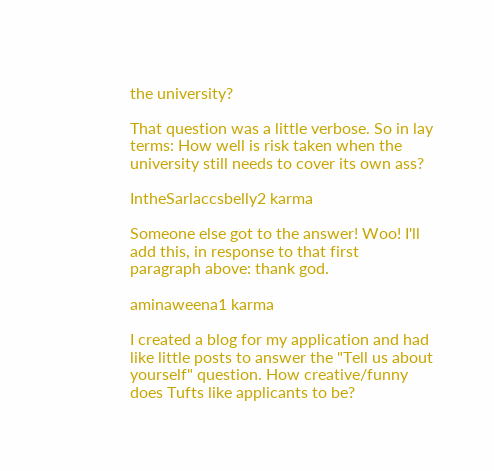the university?

That question was a little verbose. So in lay terms: How well is risk taken when the university still needs to cover its own ass?

IntheSarlaccsbelly2 karma

Someone else got to the answer! Woo! I'll add this, in response to that first paragraph above: thank god.

aminaweena1 karma

I created a blog for my application and had like little posts to answer the "Tell us about yourself" question. How creative/funny does Tufts like applicants to be?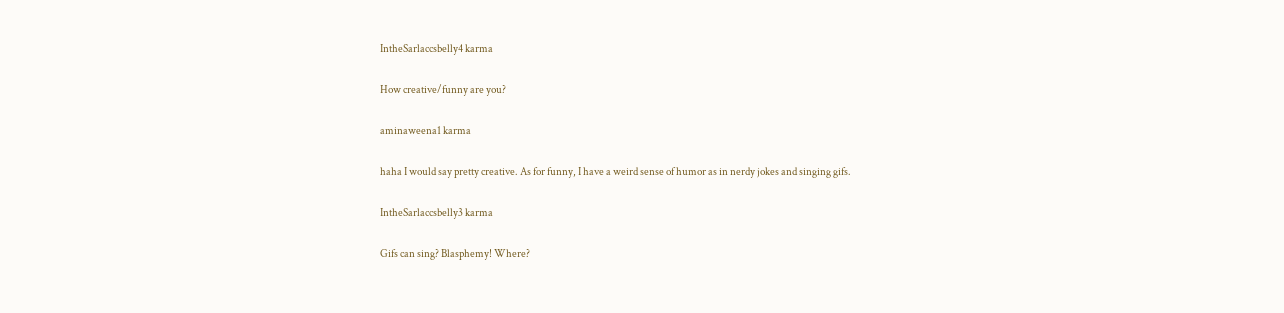IntheSarlaccsbelly4 karma

How creative/funny are you?

aminaweena1 karma

haha I would say pretty creative. As for funny, I have a weird sense of humor as in nerdy jokes and singing gifs.

IntheSarlaccsbelly3 karma

Gifs can sing? Blasphemy! Where?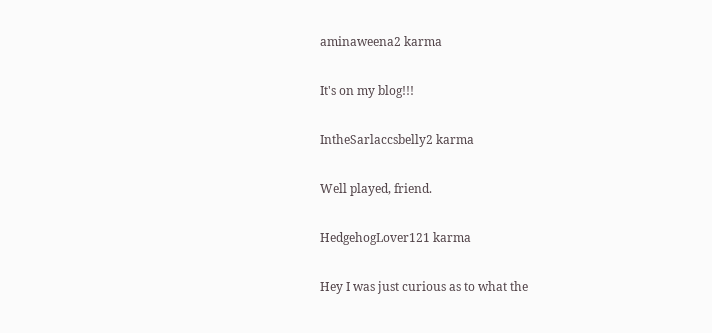aminaweena2 karma

It's on my blog!!!

IntheSarlaccsbelly2 karma

Well played, friend.

HedgehogLover121 karma

Hey I was just curious as to what the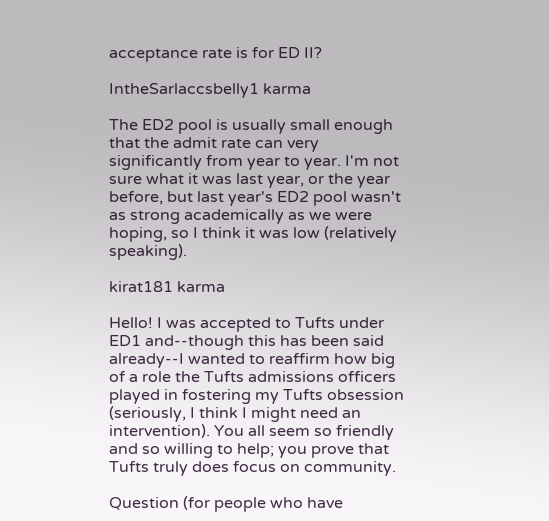acceptance rate is for ED II?

IntheSarlaccsbelly1 karma

The ED2 pool is usually small enough that the admit rate can very significantly from year to year. I'm not sure what it was last year, or the year before, but last year's ED2 pool wasn't as strong academically as we were hoping, so I think it was low (relatively speaking).

kirat181 karma

Hello! I was accepted to Tufts under ED1 and--though this has been said already--I wanted to reaffirm how big of a role the Tufts admissions officers played in fostering my Tufts obsession (seriously, I think I might need an intervention). You all seem so friendly and so willing to help; you prove that Tufts truly does focus on community.

Question (for people who have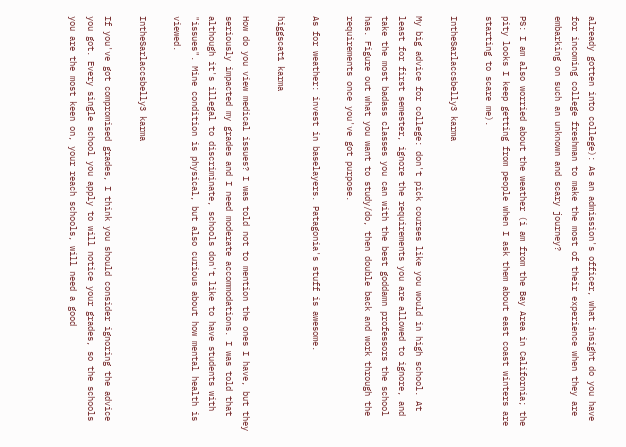already gotten into college): As an admission's officer, what insight do you have for incoming college freshman to make the most of their experience when they are embarking on such an unknown and scary journey?

PS: I am also worried about the weather (i am from the Bay Area in California; the pity looks I keep getting from people when I ask them about east coast winters are starting to scare me).

IntheSarlaccsbelly3 karma

My big advice for college: don't pick courses like you would in high school. At least for first semester, ignore the requirements you are allowed to ignore, and take the most badass classes you can with the best goddamn professors the school has. Figure out what you want to study/do, then double back and work through the requirements once you've got purpose.

As for weather: invest in baselayers. Patagonia's stuff is awesome.

higgscat1 karma

How do you view medical issues? I was told not to mention the ones I have, but they seriously impacted my grades and I need moderate accommodations. I was told that although it's illegal to discriminate, schools don't like to have students with "issues". Mine condition is physical, but also curious about how mental health is viewed.

IntheSarlaccsbelly3 karma

If you've got compromised grades, I think you should consider ignoring the advice you got. Every single school you apply to will notice your grades, so the schools you are the most keen on, your reach schools, will need a good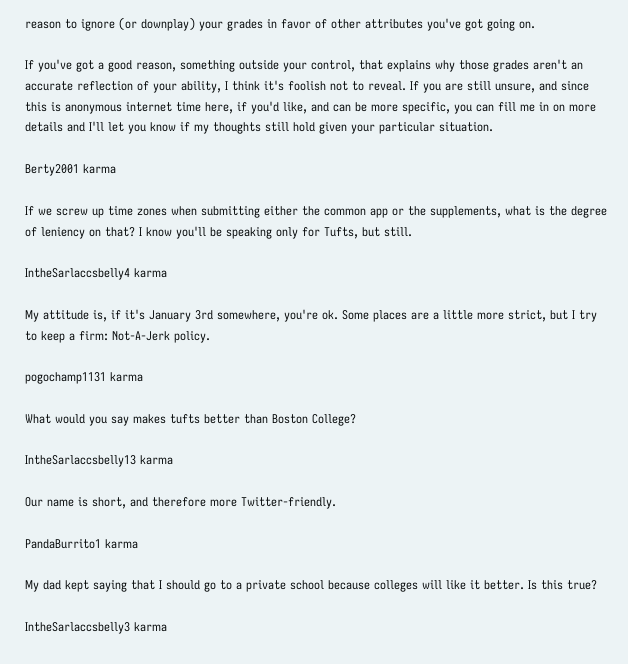reason to ignore (or downplay) your grades in favor of other attributes you've got going on.

If you've got a good reason, something outside your control, that explains why those grades aren't an accurate reflection of your ability, I think it's foolish not to reveal. If you are still unsure, and since this is anonymous internet time here, if you'd like, and can be more specific, you can fill me in on more details and I'll let you know if my thoughts still hold given your particular situation.

Berty2001 karma

If we screw up time zones when submitting either the common app or the supplements, what is the degree of leniency on that? I know you'll be speaking only for Tufts, but still.

IntheSarlaccsbelly4 karma

My attitude is, if it's January 3rd somewhere, you're ok. Some places are a little more strict, but I try to keep a firm: Not-A-Jerk policy.

pogochamp1131 karma

What would you say makes tufts better than Boston College?

IntheSarlaccsbelly13 karma

Our name is short, and therefore more Twitter-friendly.

PandaBurrito1 karma

My dad kept saying that I should go to a private school because colleges will like it better. Is this true?

IntheSarlaccsbelly3 karma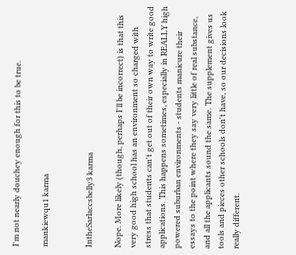I'm not nearly douchey enough for this to be true.

mankiewqu1 karma


IntheSarlaccsbelly3 karma

Nope. More likely (though, perhaps I'll be incorrect) is that this very good high school has an environment so charged with stress that students can't get out of their own way to write good applications. This happens sometimes, especially in REALLY high powered suburban environments - students manicure their essays to the point where they say very little of real substance, and all the applicants sound the same. The supplement gives us tools and pieces other schools don't have, so our decisions look really different.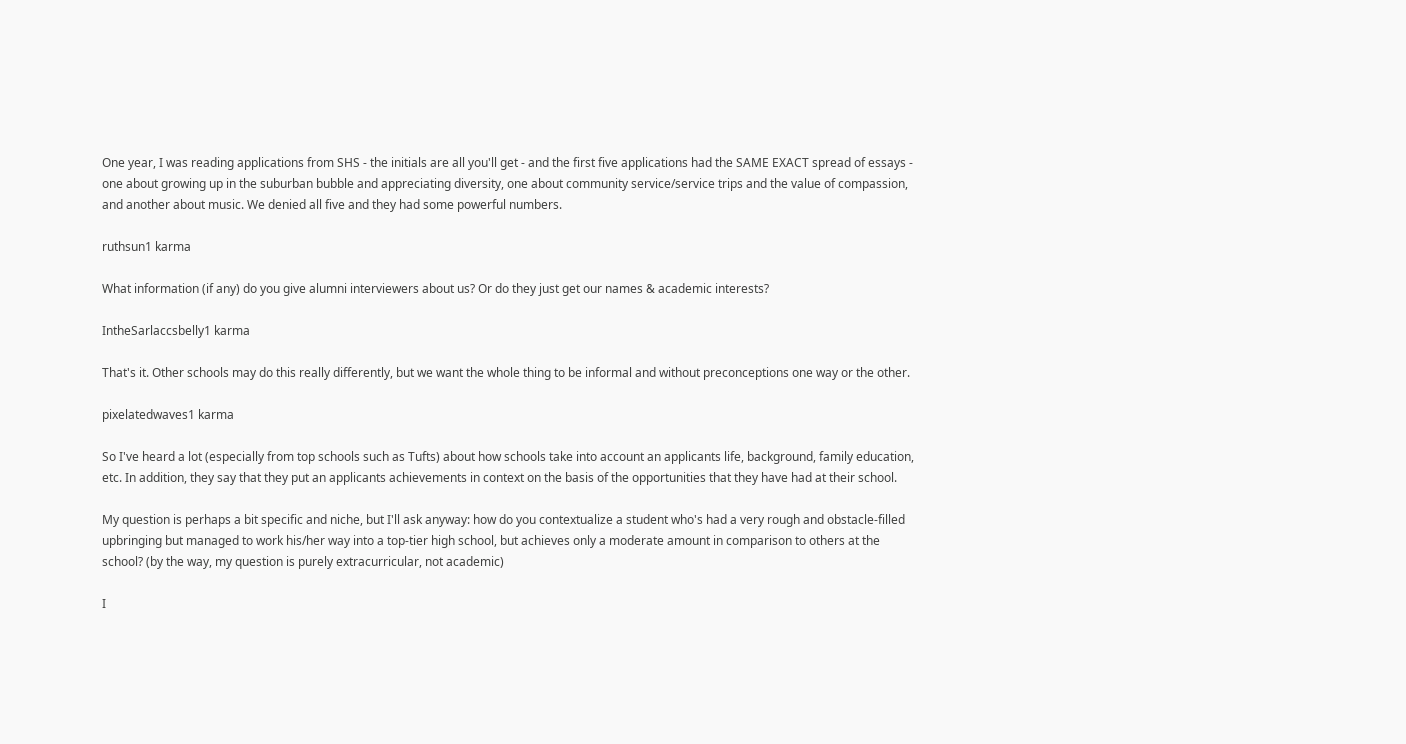One year, I was reading applications from SHS - the initials are all you'll get - and the first five applications had the SAME EXACT spread of essays - one about growing up in the suburban bubble and appreciating diversity, one about community service/service trips and the value of compassion, and another about music. We denied all five and they had some powerful numbers.

ruthsun1 karma

What information (if any) do you give alumni interviewers about us? Or do they just get our names & academic interests?

IntheSarlaccsbelly1 karma

That's it. Other schools may do this really differently, but we want the whole thing to be informal and without preconceptions one way or the other.

pixelatedwaves1 karma

So I've heard a lot (especially from top schools such as Tufts) about how schools take into account an applicants life, background, family education, etc. In addition, they say that they put an applicants achievements in context on the basis of the opportunities that they have had at their school.

My question is perhaps a bit specific and niche, but I'll ask anyway: how do you contextualize a student who's had a very rough and obstacle-filled upbringing but managed to work his/her way into a top-tier high school, but achieves only a moderate amount in comparison to others at the school? (by the way, my question is purely extracurricular, not academic)

I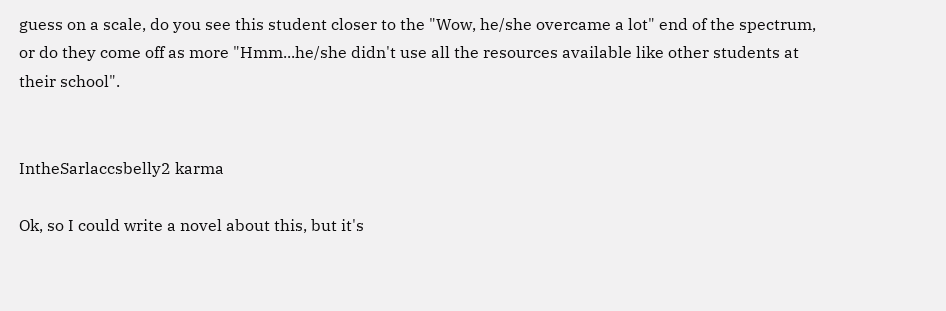guess on a scale, do you see this student closer to the "Wow, he/she overcame a lot" end of the spectrum, or do they come off as more "Hmm...he/she didn't use all the resources available like other students at their school".


IntheSarlaccsbelly2 karma

Ok, so I could write a novel about this, but it's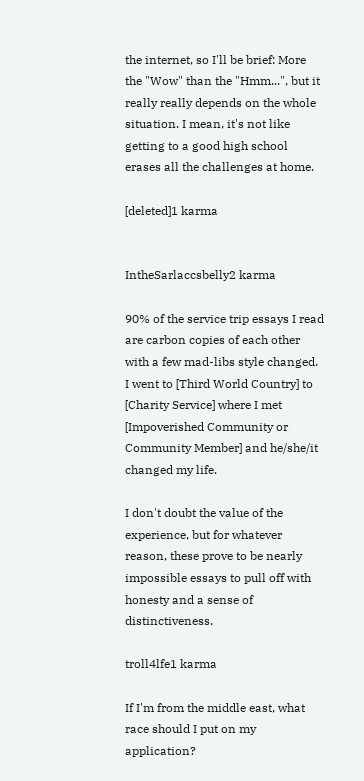the internet, so I'll be brief: More the "Wow" than the "Hmm...", but it really really depends on the whole situation. I mean, it's not like getting to a good high school erases all the challenges at home.

[deleted]1 karma


IntheSarlaccsbelly2 karma

90% of the service trip essays I read are carbon copies of each other with a few mad-libs style changed. I went to [Third World Country] to [Charity Service] where I met [Impoverished Community or Community Member] and he/she/it changed my life.

I don't doubt the value of the experience, but for whatever reason, these prove to be nearly impossible essays to pull off with honesty and a sense of distinctiveness.

troll4lfe1 karma

If I'm from the middle east, what race should I put on my application?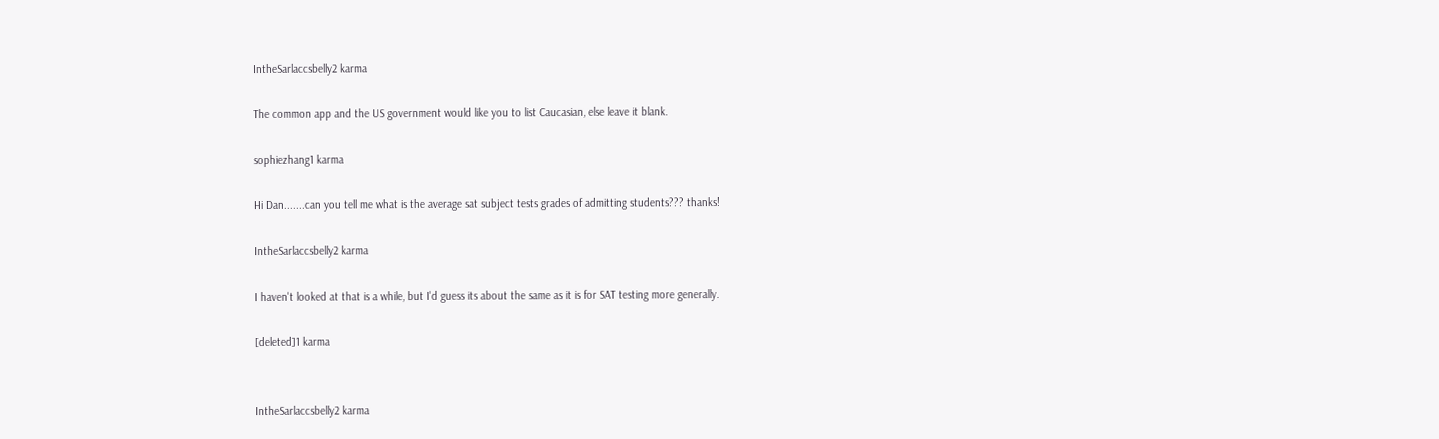IntheSarlaccsbelly2 karma

The common app and the US government would like you to list Caucasian, else leave it blank.

sophiezhang1 karma

Hi Dan.......can you tell me what is the average sat subject tests grades of admitting students??? thanks!

IntheSarlaccsbelly2 karma

I haven't looked at that is a while, but I'd guess its about the same as it is for SAT testing more generally.

[deleted]1 karma


IntheSarlaccsbelly2 karma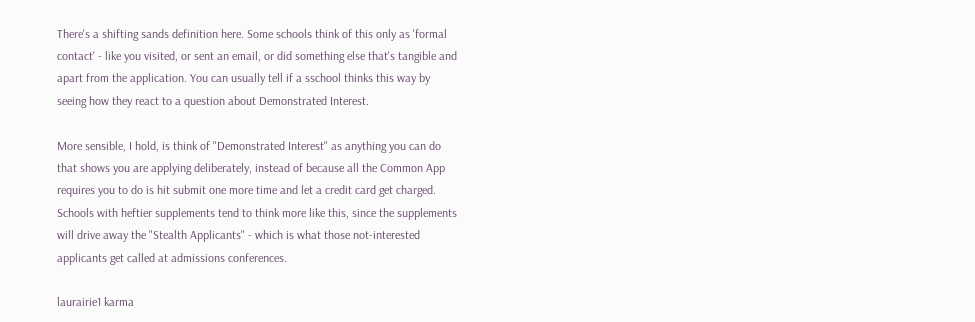There's a shifting sands definition here. Some schools think of this only as 'formal contact' - like you visited, or sent an email, or did something else that's tangible and apart from the application. You can usually tell if a sschool thinks this way by seeing how they react to a question about Demonstrated Interest.

More sensible, I hold, is think of "Demonstrated Interest" as anything you can do that shows you are applying deliberately, instead of because all the Common App requires you to do is hit submit one more time and let a credit card get charged. Schools with heftier supplements tend to think more like this, since the supplements will drive away the "Stealth Applicants" - which is what those not-interested applicants get called at admissions conferences.

laurairie1 karma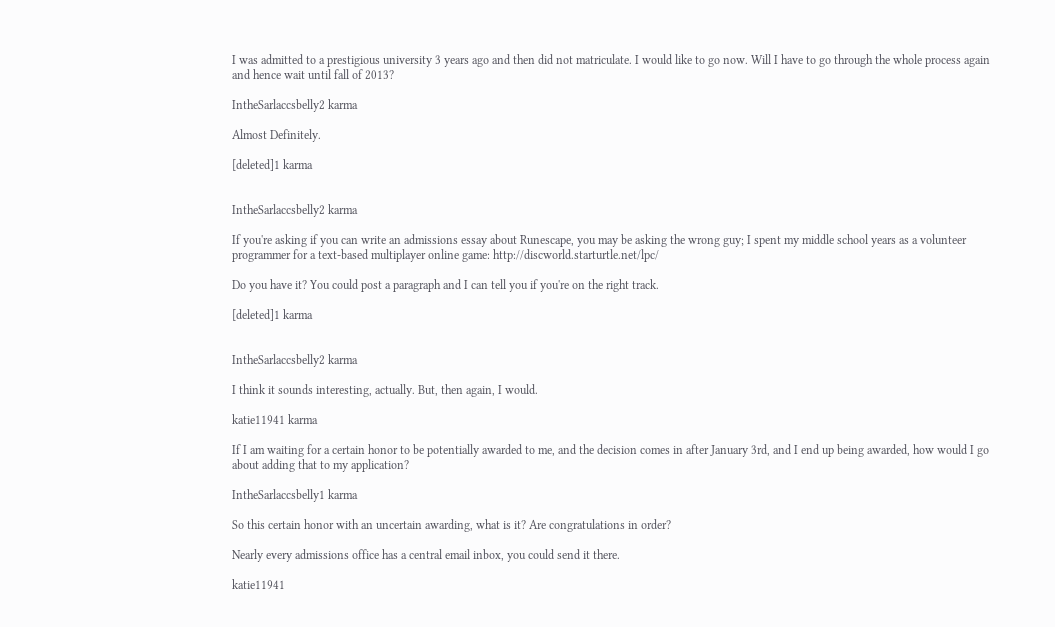I was admitted to a prestigious university 3 years ago and then did not matriculate. I would like to go now. Will I have to go through the whole process again and hence wait until fall of 2013?

IntheSarlaccsbelly2 karma

Almost Definitely.

[deleted]1 karma


IntheSarlaccsbelly2 karma

If you're asking if you can write an admissions essay about Runescape, you may be asking the wrong guy; I spent my middle school years as a volunteer programmer for a text-based multiplayer online game: http://discworld.starturtle.net/lpc/

Do you have it? You could post a paragraph and I can tell you if you're on the right track.

[deleted]1 karma


IntheSarlaccsbelly2 karma

I think it sounds interesting, actually. But, then again, I would.

katie11941 karma

If I am waiting for a certain honor to be potentially awarded to me, and the decision comes in after January 3rd, and I end up being awarded, how would I go about adding that to my application?

IntheSarlaccsbelly1 karma

So this certain honor with an uncertain awarding, what is it? Are congratulations in order?

Nearly every admissions office has a central email inbox, you could send it there.

katie11941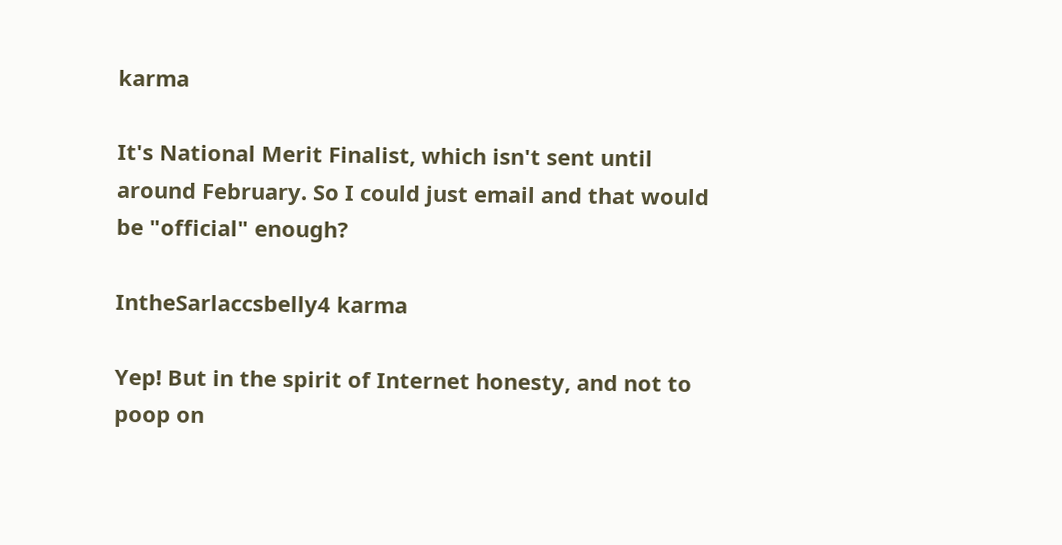karma

It's National Merit Finalist, which isn't sent until around February. So I could just email and that would be "official" enough?

IntheSarlaccsbelly4 karma

Yep! But in the spirit of Internet honesty, and not to poop on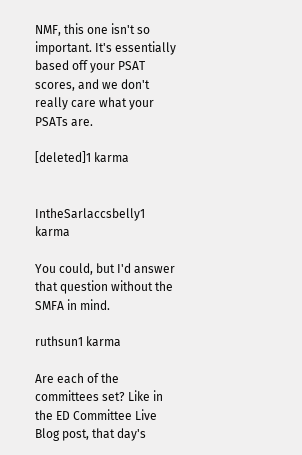NMF, this one isn't so important. It's essentially based off your PSAT scores, and we don't really care what your PSATs are.

[deleted]1 karma


IntheSarlaccsbelly1 karma

You could, but I'd answer that question without the SMFA in mind.

ruthsun1 karma

Are each of the committees set? Like in the ED Committee Live Blog post, that day's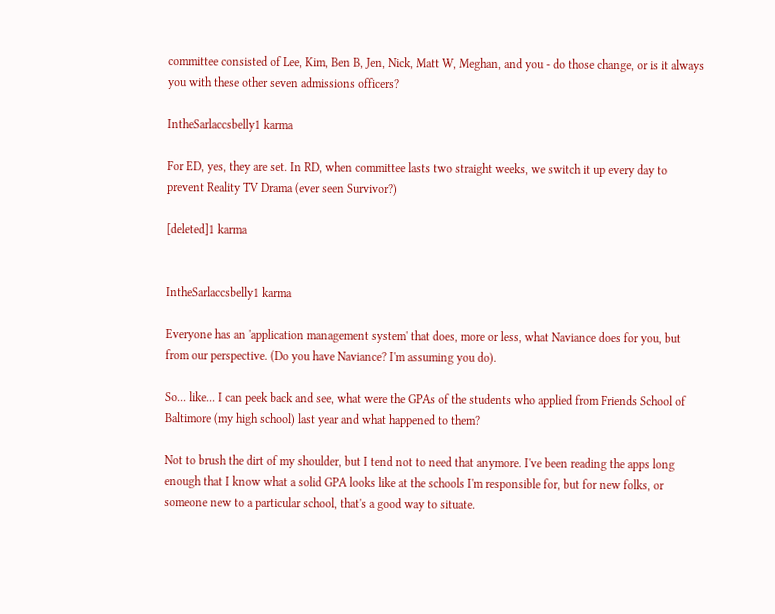committee consisted of Lee, Kim, Ben B, Jen, Nick, Matt W, Meghan, and you - do those change, or is it always you with these other seven admissions officers?

IntheSarlaccsbelly1 karma

For ED, yes, they are set. In RD, when committee lasts two straight weeks, we switch it up every day to prevent Reality TV Drama (ever seen Survivor?)

[deleted]1 karma


IntheSarlaccsbelly1 karma

Everyone has an 'application management system' that does, more or less, what Naviance does for you, but from our perspective. (Do you have Naviance? I'm assuming you do).

So... like... I can peek back and see, what were the GPAs of the students who applied from Friends School of Baltimore (my high school) last year and what happened to them?

Not to brush the dirt of my shoulder, but I tend not to need that anymore. I've been reading the apps long enough that I know what a solid GPA looks like at the schools I'm responsible for, but for new folks, or someone new to a particular school, that's a good way to situate.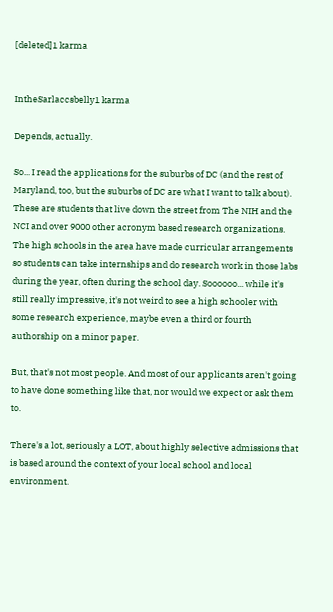[deleted]1 karma


IntheSarlaccsbelly1 karma

Depends, actually.

So... I read the applications for the suburbs of DC (and the rest of Maryland, too, but the suburbs of DC are what I want to talk about). These are students that live down the street from The NIH and the NCI and over 9000 other acronym based research organizations. The high schools in the area have made curricular arrangements so students can take internships and do research work in those labs during the year, often during the school day. Soooooo... while it's still really impressive, it's not weird to see a high schooler with some research experience, maybe even a third or fourth authorship on a minor paper.

But, that's not most people. And most of our applicants aren't going to have done something like that, nor would we expect or ask them to.

There's a lot, seriously a LOT, about highly selective admissions that is based around the context of your local school and local environment.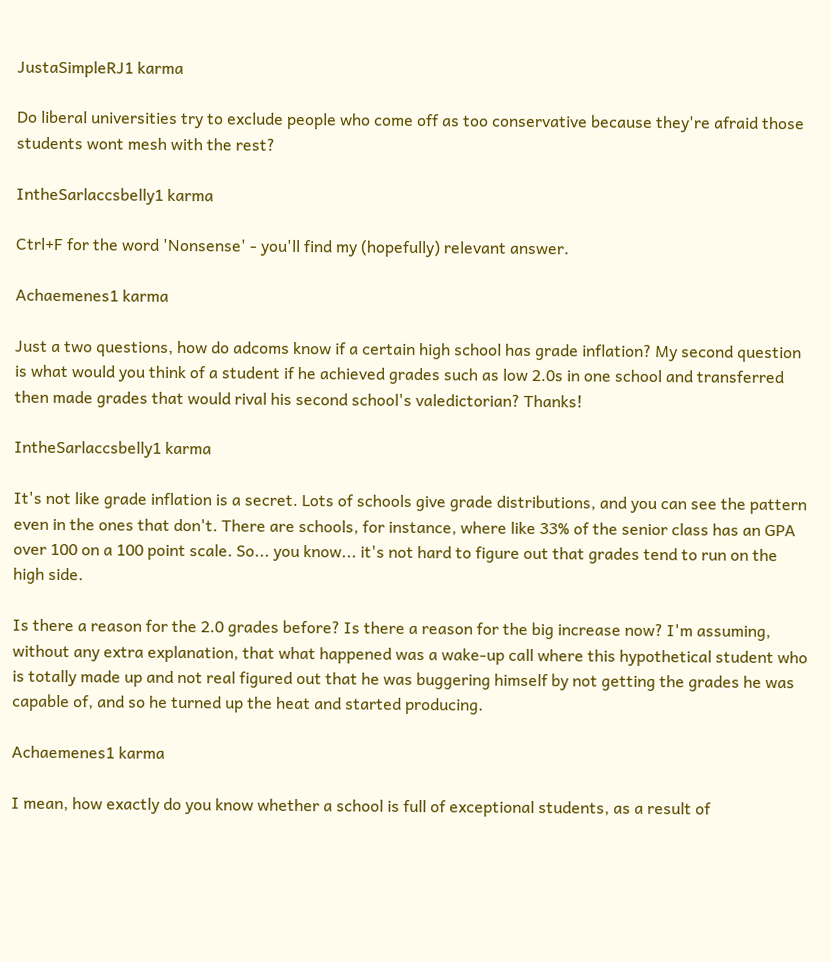JustaSimpleRJ1 karma

Do liberal universities try to exclude people who come off as too conservative because they're afraid those students wont mesh with the rest?

IntheSarlaccsbelly1 karma

Ctrl+F for the word 'Nonsense' - you'll find my (hopefully) relevant answer.

Achaemenes1 karma

Just a two questions, how do adcoms know if a certain high school has grade inflation? My second question is what would you think of a student if he achieved grades such as low 2.0s in one school and transferred then made grades that would rival his second school's valedictorian? Thanks!

IntheSarlaccsbelly1 karma

It's not like grade inflation is a secret. Lots of schools give grade distributions, and you can see the pattern even in the ones that don't. There are schools, for instance, where like 33% of the senior class has an GPA over 100 on a 100 point scale. So... you know... it's not hard to figure out that grades tend to run on the high side.

Is there a reason for the 2.0 grades before? Is there a reason for the big increase now? I'm assuming, without any extra explanation, that what happened was a wake-up call where this hypothetical student who is totally made up and not real figured out that he was buggering himself by not getting the grades he was capable of, and so he turned up the heat and started producing.

Achaemenes1 karma

I mean, how exactly do you know whether a school is full of exceptional students, as a result of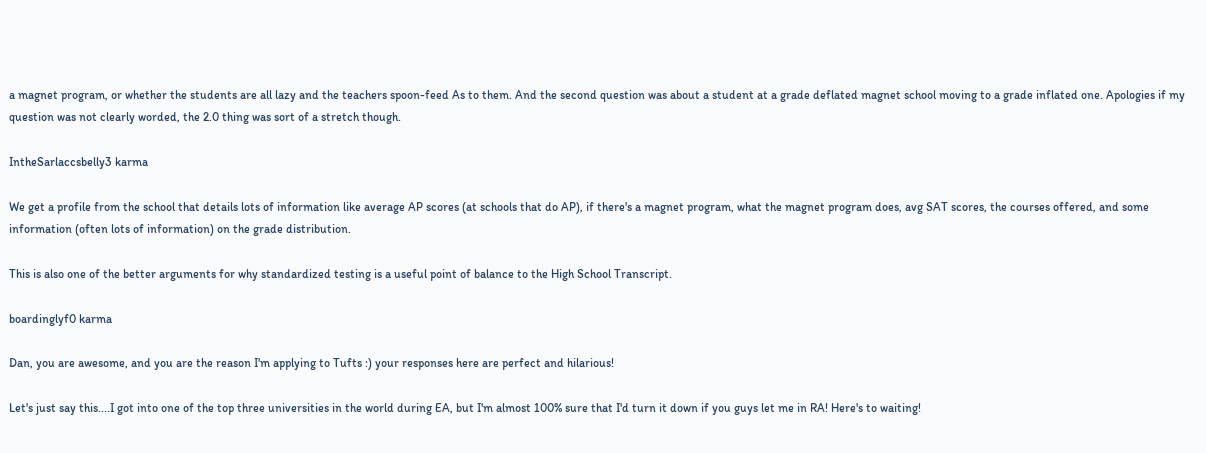a magnet program, or whether the students are all lazy and the teachers spoon-feed As to them. And the second question was about a student at a grade deflated magnet school moving to a grade inflated one. Apologies if my question was not clearly worded, the 2.0 thing was sort of a stretch though.

IntheSarlaccsbelly3 karma

We get a profile from the school that details lots of information like average AP scores (at schools that do AP), if there's a magnet program, what the magnet program does, avg SAT scores, the courses offered, and some information (often lots of information) on the grade distribution.

This is also one of the better arguments for why standardized testing is a useful point of balance to the High School Transcript.

boardinglyf0 karma

Dan, you are awesome, and you are the reason I'm applying to Tufts :) your responses here are perfect and hilarious!

Let's just say this....I got into one of the top three universities in the world during EA, but I'm almost 100% sure that I'd turn it down if you guys let me in RA! Here's to waiting!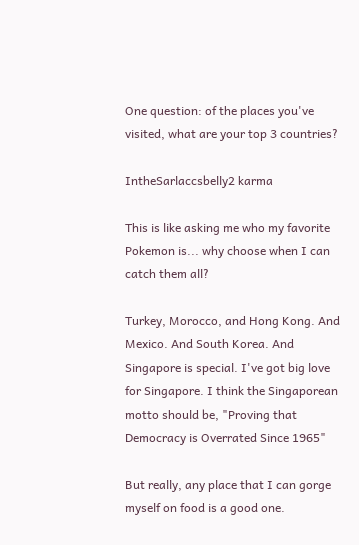One question: of the places you've visited, what are your top 3 countries?

IntheSarlaccsbelly2 karma

This is like asking me who my favorite Pokemon is... why choose when I can catch them all?

Turkey, Morocco, and Hong Kong. And Mexico. And South Korea. And Singapore is special. I've got big love for Singapore. I think the Singaporean motto should be, "Proving that Democracy is Overrated Since 1965"

But really, any place that I can gorge myself on food is a good one.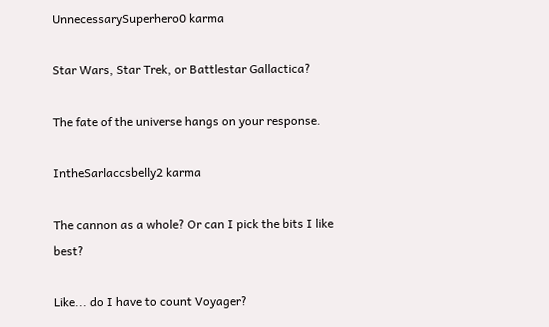UnnecessarySuperhero0 karma

Star Wars, Star Trek, or Battlestar Gallactica?

The fate of the universe hangs on your response.

IntheSarlaccsbelly2 karma

The cannon as a whole? Or can I pick the bits I like best?

Like... do I have to count Voyager?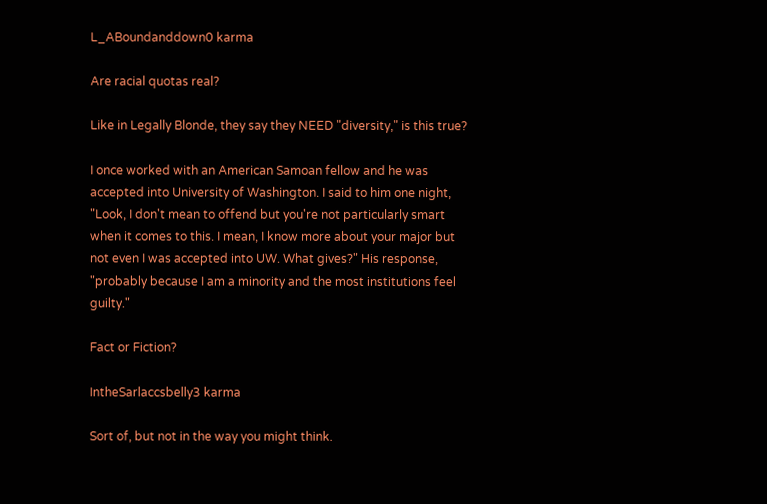L_ABoundanddown0 karma

Are racial quotas real?

Like in Legally Blonde, they say they NEED "diversity," is this true?

I once worked with an American Samoan fellow and he was accepted into University of Washington. I said to him one night, "Look, I don't mean to offend but you're not particularly smart when it comes to this. I mean, I know more about your major but not even I was accepted into UW. What gives?" His response, "probably because I am a minority and the most institutions feel guilty."

Fact or Fiction?

IntheSarlaccsbelly3 karma

Sort of, but not in the way you might think.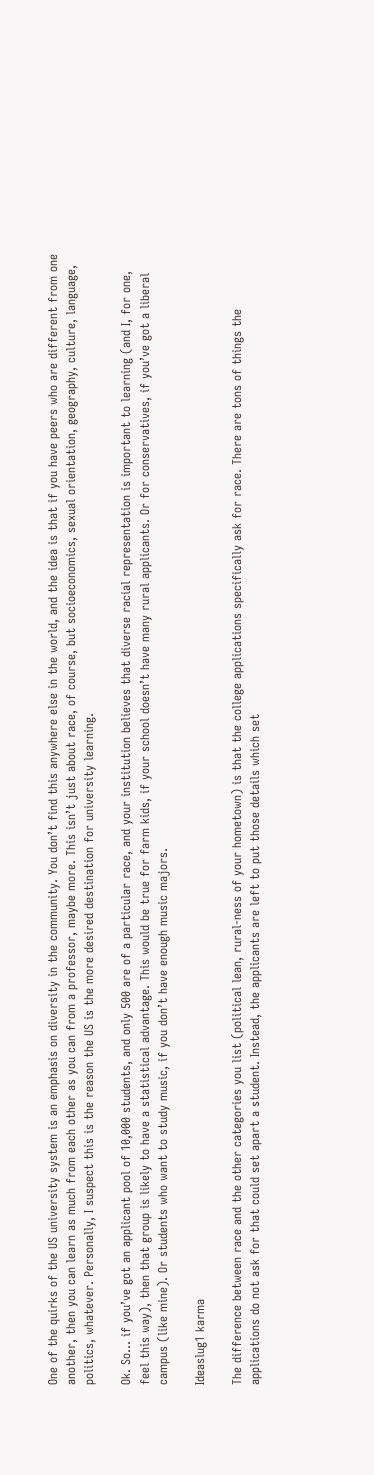One of the quirks of the US university system is an emphasis on diversity in the community. You don’t find this anywhere else in the world, and the idea is that if you have peers who are different from one another, then you can learn as much from each other as you can from a professor, maybe more. This isn’t just about race, of course, but socioeconomics, sexual orientation, geography, culture, language, politics, whatever. Personally, I suspect this is the reason the US is the more desired destination for university learning.

Ok. So… if you’ve got an applicant pool of 10,000 students, and only 500 are of a particular race, and your institution believes that diverse racial representation is important to learning (and I, for one, feel this way), then that group is likely to have a statistical advantage. This would be true for farm kids, if your school doesn’t have many rural applicants. Or for conservatives, if you’ve got a liberal campus (like mine). Or students who want to study music, if you don’t have enough music majors.

Ideaslug1 karma

The difference between race and the other categories you list (political lean, rural-ness of your hometown) is that the college applications specifically ask for race. There are tons of things the applications do not ask for that could set apart a student. Instead, the applicants are left to put those details which set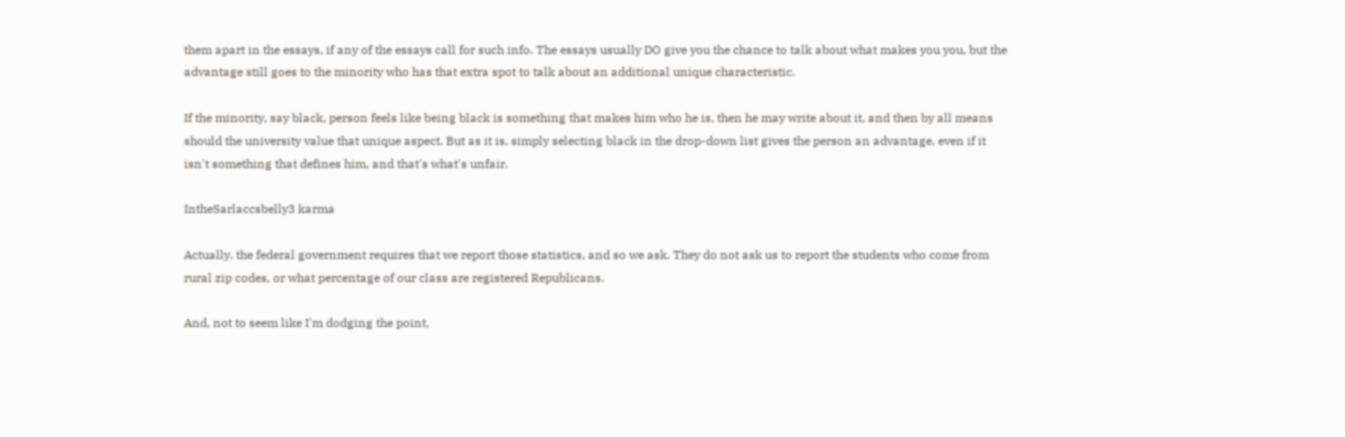them apart in the essays, if any of the essays call for such info. The essays usually DO give you the chance to talk about what makes you you, but the advantage still goes to the minority who has that extra spot to talk about an additional unique characteristic.

If the minority, say black, person feels like being black is something that makes him who he is, then he may write about it, and then by all means should the university value that unique aspect. But as it is, simply selecting black in the drop-down list gives the person an advantage, even if it isn't something that defines him, and that's what's unfair.

IntheSarlaccsbelly3 karma

Actually, the federal government requires that we report those statistics, and so we ask. They do not ask us to report the students who come from rural zip codes, or what percentage of our class are registered Republicans.

And, not to seem like I'm dodging the point,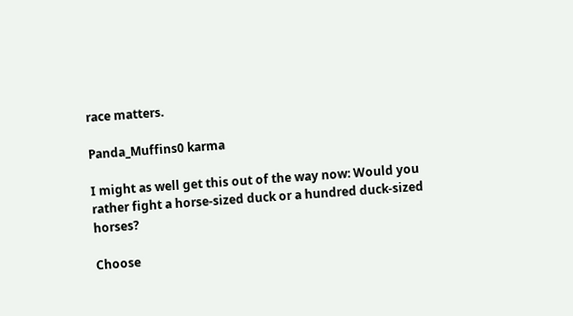race matters.

Panda_Muffins0 karma

I might as well get this out of the way now: Would you rather fight a horse-sized duck or a hundred duck-sized horses?

Choose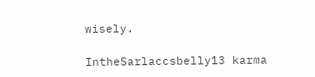wisely.

IntheSarlaccsbelly13 karma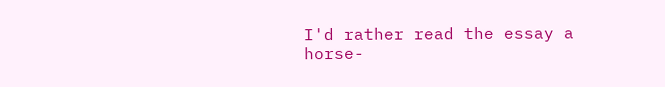I'd rather read the essay a horse-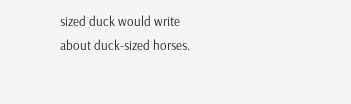sized duck would write about duck-sized horses.